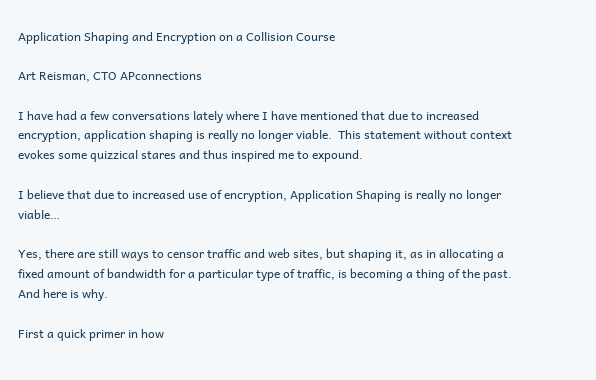Application Shaping and Encryption on a Collision Course

Art Reisman, CTO APconnections

I have had a few conversations lately where I have mentioned that due to increased encryption, application shaping is really no longer viable.  This statement without context evokes some quizzical stares and thus inspired me to expound.

I believe that due to increased use of encryption, Application Shaping is really no longer viable…

Yes, there are still ways to censor traffic and web sites, but shaping it, as in allocating a fixed amount of bandwidth for a particular type of traffic, is becoming a thing of the past. And here is why.

First a quick primer in how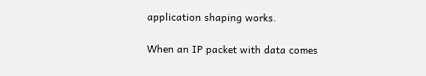application shaping works.

When an IP packet with data comes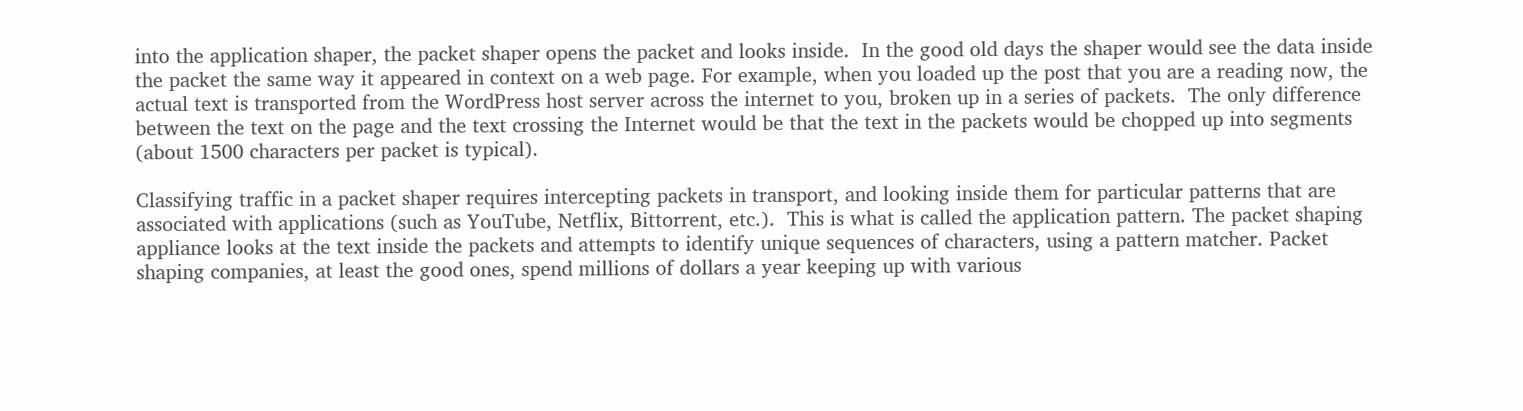into the application shaper, the packet shaper opens the packet and looks inside.  In the good old days the shaper would see the data inside the packet the same way it appeared in context on a web page. For example, when you loaded up the post that you are a reading now, the actual text is transported from the WordPress host server across the internet to you, broken up in a series of packets.  The only difference between the text on the page and the text crossing the Internet would be that the text in the packets would be chopped up into segments (about 1500 characters per packet is typical).

Classifying traffic in a packet shaper requires intercepting packets in transport, and looking inside them for particular patterns that are associated with applications (such as YouTube, Netflix, Bittorrent, etc.).  This is what is called the application pattern. The packet shaping appliance looks at the text inside the packets and attempts to identify unique sequences of characters, using a pattern matcher. Packet shaping companies, at least the good ones, spend millions of dollars a year keeping up with various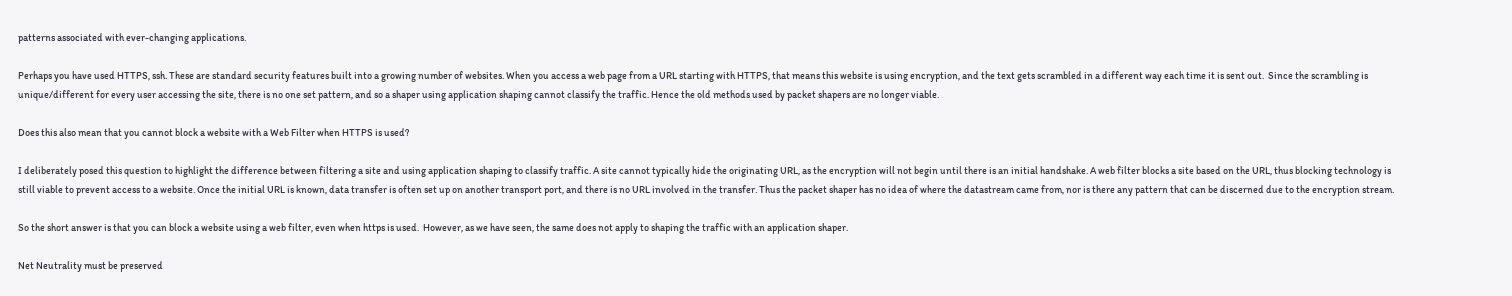patterns associated with ever-changing applications.

Perhaps you have used HTTPS, ssh. These are standard security features built into a growing number of websites. When you access a web page from a URL starting with HTTPS, that means this website is using encryption, and the text gets scrambled in a different way each time it is sent out.  Since the scrambling is unique/different for every user accessing the site, there is no one set pattern, and so a shaper using application shaping cannot classify the traffic. Hence the old methods used by packet shapers are no longer viable.

Does this also mean that you cannot block a website with a Web Filter when HTTPS is used?

I deliberately posed this question to highlight the difference between filtering a site and using application shaping to classify traffic. A site cannot typically hide the originating URL, as the encryption will not begin until there is an initial handshake. A web filter blocks a site based on the URL, thus blocking technology is still viable to prevent access to a website. Once the initial URL is known, data transfer is often set up on another transport port, and there is no URL involved in the transfer. Thus the packet shaper has no idea of where the datastream came from, nor is there any pattern that can be discerned due to the encryption stream.

So the short answer is that you can block a website using a web filter, even when https is used.  However, as we have seen, the same does not apply to shaping the traffic with an application shaper.

Net Neutrality must be preserved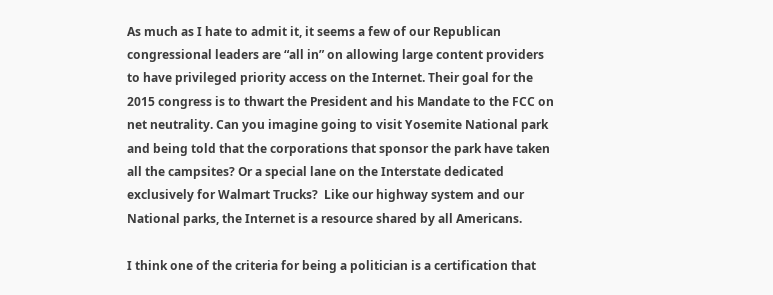As much as I hate to admit it, it seems a few of our Republican congressional leaders are “all in” on allowing large content providers to have privileged priority access on the Internet. Their goal for the 2015 congress is to thwart the President and his Mandate to the FCC on net neutrality. Can you imagine going to visit Yosemite National park and being told that the corporations that sponsor the park have taken all the campsites? Or a special lane on the Interstate dedicated exclusively for Walmart Trucks?  Like our highway system and our National parks, the Internet is a resource shared by all Americans.

I think one of the criteria for being a politician is a certification that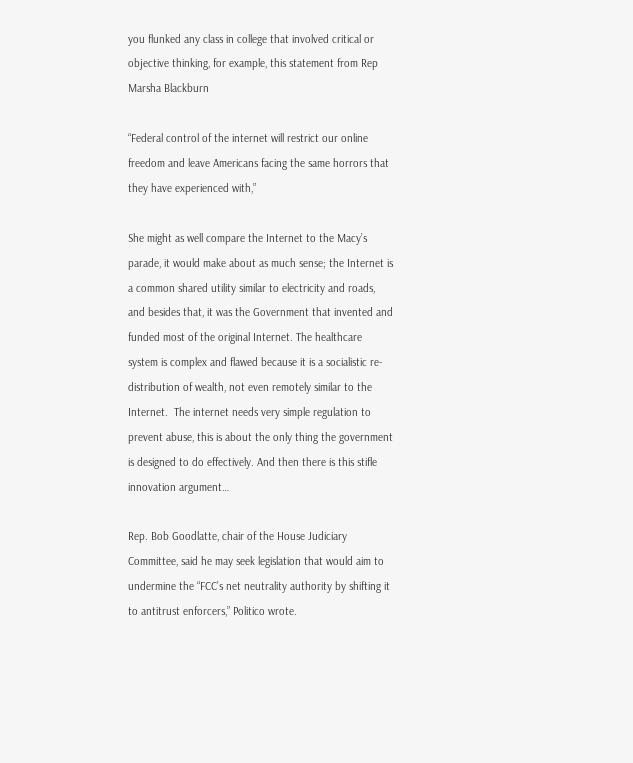you flunked any class in college that involved critical or objective thinking, for example, this statement from Rep Marsha Blackburn

“Federal control of the internet will restrict our online freedom and leave Americans facing the same horrors that they have experienced with,”

She might as well compare the Internet to the Macy’s parade, it would make about as much sense; the Internet is a common shared utility similar to electricity and roads, and besides that, it was the Government that invented and funded most of the original Internet. The healthcare system is complex and flawed because it is a socialistic re-distribution of wealth, not even remotely similar to the Internet.  The internet needs very simple regulation to prevent abuse, this is about the only thing the government is designed to do effectively. And then there is this stifle innovation argument…

Rep. Bob Goodlatte, chair of the House Judiciary Committee, said he may seek legislation that would aim to undermine the “FCC’s net neutrality authority by shifting it to antitrust enforcers,” Politico wrote.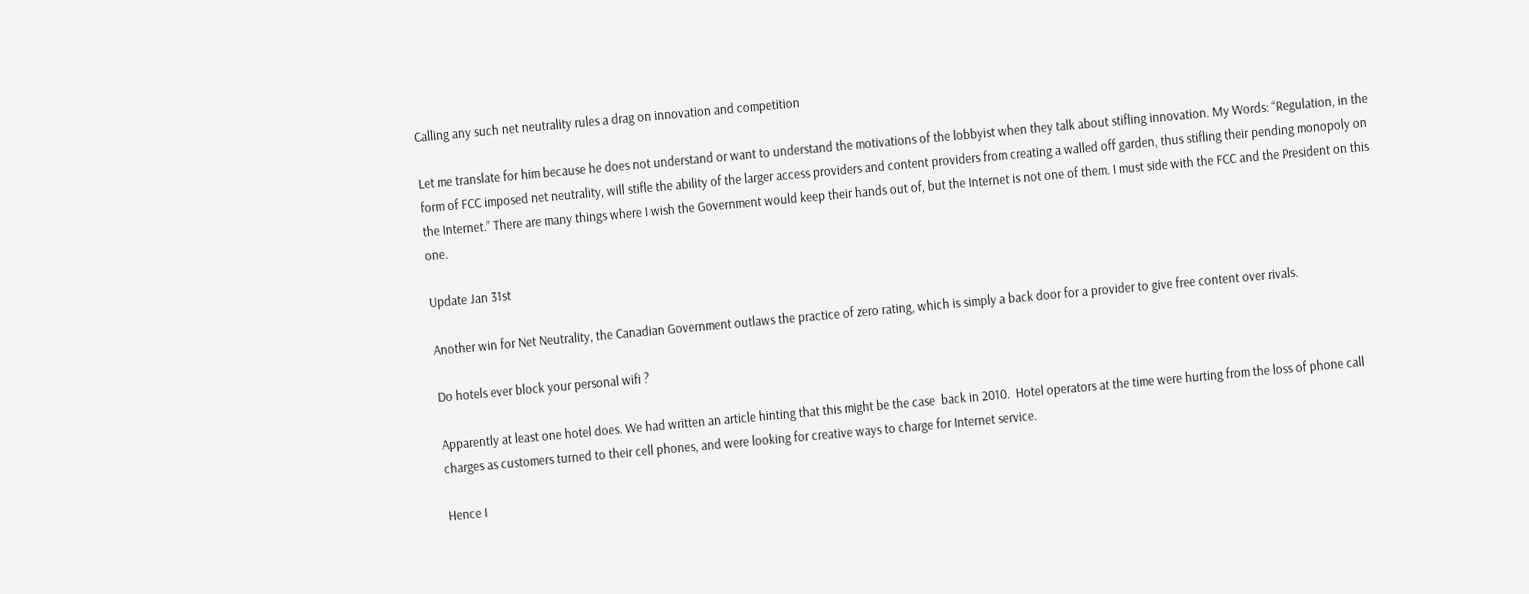Calling any such net neutrality rules a drag on innovation and competition

Let me translate for him because he does not understand or want to understand the motivations of the lobbyist when they talk about stifling innovation. My Words: “Regulation, in the form of FCC imposed net neutrality, will stifle the ability of the larger access providers and content providers from creating a walled off garden, thus stifling their pending monopoly on the Internet.” There are many things where I wish the Government would keep their hands out of, but the Internet is not one of them. I must side with the FCC and the President on this one.

Update Jan 31st

Another win for Net Neutrality, the Canadian Government outlaws the practice of zero rating, which is simply a back door for a provider to give free content over rivals.

Do hotels ever block your personal wifi ?

Apparently at least one hotel does. We had written an article hinting that this might be the case  back in 2010.  Hotel operators at the time were hurting from the loss of phone call charges as customers turned to their cell phones, and were looking for creative ways to charge for Internet service.

Hence I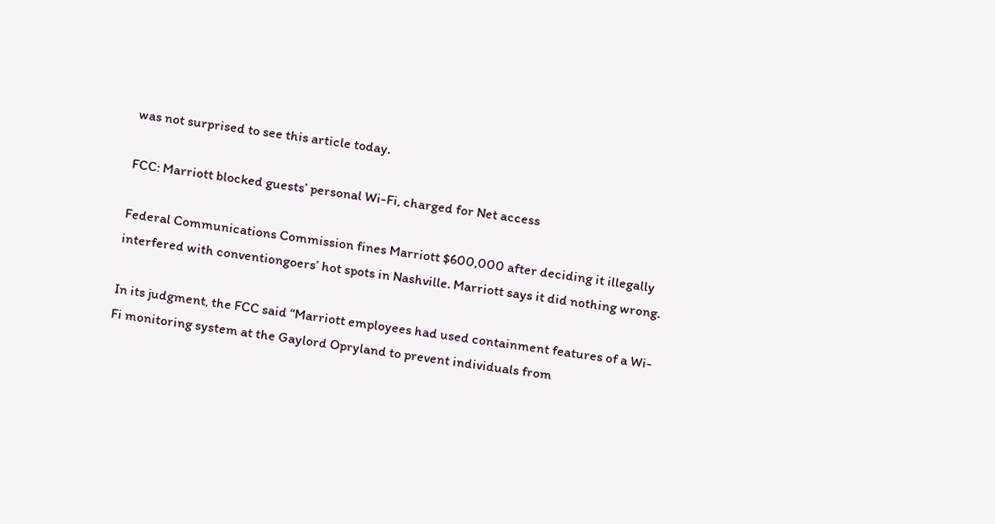was not surprised to see this article today.

FCC: Marriott blocked guests’ personal Wi-Fi, charged for Net access

Federal Communications Commission fines Marriott $600,000 after deciding it illegally interfered with conventiongoers’ hot spots in Nashville. Marriott says it did nothing wrong.

In its judgment, the FCC said “Marriott employees had used containment features of a Wi-Fi monitoring system at the Gaylord Opryland to prevent individuals from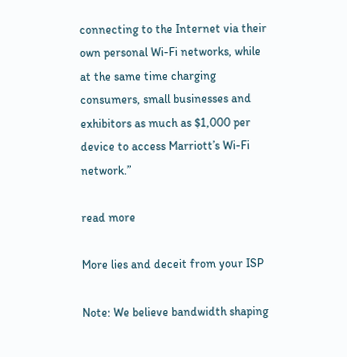connecting to the Internet via their own personal Wi-Fi networks, while at the same time charging consumers, small businesses and exhibitors as much as $1,000 per device to access Marriott’s Wi-Fi network.”

read more

More lies and deceit from your ISP

Note: We believe bandwidth shaping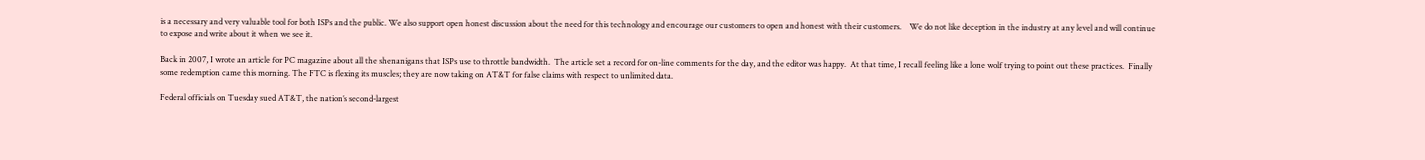is a necessary and very valuable tool for both ISPs and the public. We also support open honest discussion about the need for this technology and encourage our customers to open and honest with their customers.    We do not like deception in the industry at any level and will continue to expose and write about it when we see it.

Back in 2007, I wrote an article for PC magazine about all the shenanigans that ISPs use to throttle bandwidth.  The article set a record for on-line comments for the day, and the editor was happy.  At that time, I recall feeling like a lone wolf trying to point out these practices.  Finally some redemption came this morning. The FTC is flexing its muscles; they are now taking on AT&T for false claims with respect to unlimited data.

Federal officials on Tuesday sued AT&T, the nation’s second-largest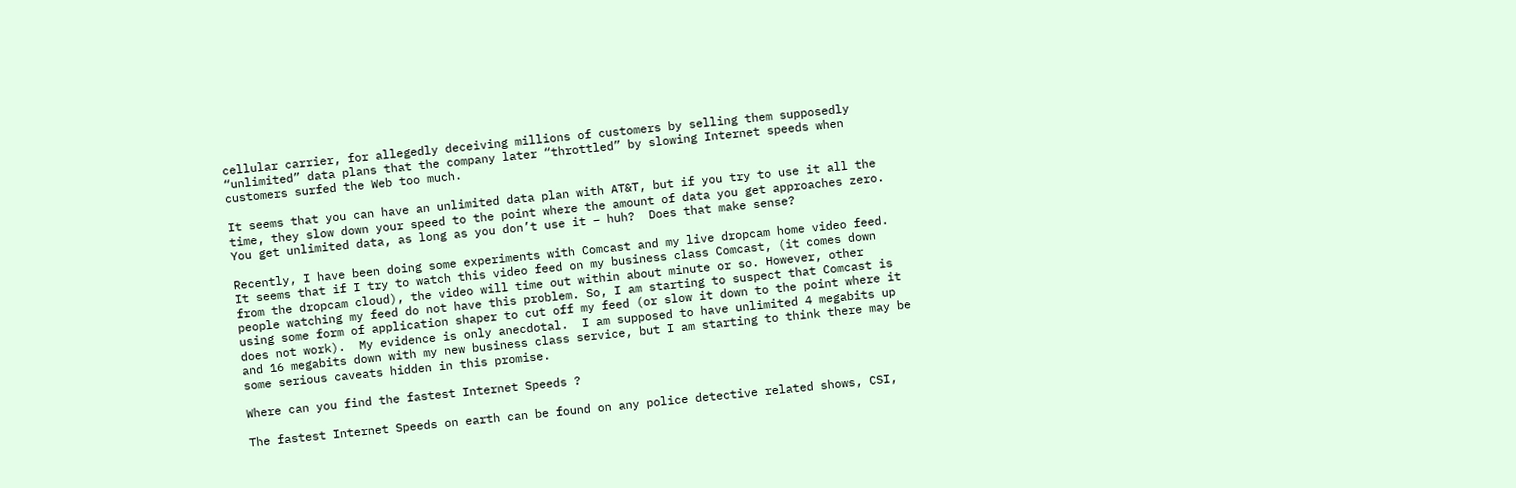cellular carrier, for allegedly deceiving millions of customers by selling them supposedly “unlimited” data plans that the company later “throttled” by slowing Internet speeds when customers surfed the Web too much.

It seems that you can have an unlimited data plan with AT&T, but if you try to use it all the time, they slow down your speed to the point where the amount of data you get approaches zero. You get unlimited data, as long as you don’t use it – huh?  Does that make sense?

Recently, I have been doing some experiments with Comcast and my live dropcam home video feed.  It seems that if I try to watch this video feed on my business class Comcast, (it comes down from the dropcam cloud), the video will time out within about minute or so. However, other people watching my feed do not have this problem. So, I am starting to suspect that Comcast is using some form of application shaper to cut off my feed (or slow it down to the point where it does not work).  My evidence is only anecdotal.  I am supposed to have unlimited 4 megabits up and 16 megabits down with my new business class service, but I am starting to think there may be some serious caveats hidden in this promise.

Where can you find the fastest Internet Speeds ?

The fastest Internet Speeds on earth can be found on any police detective related shows, CSI,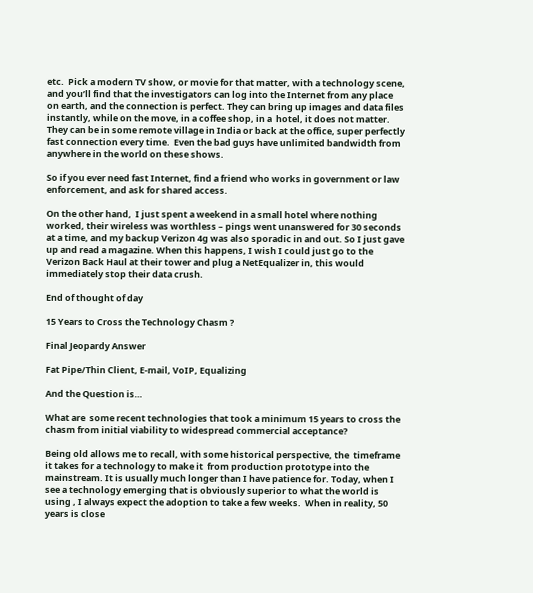etc.  Pick a modern TV show, or movie for that matter, with a technology scene, and you’ll find that the investigators can log into the Internet from any place on earth, and the connection is perfect. They can bring up images and data files instantly, while on the move, in a coffee shop, in a  hotel, it does not matter.  They can be in some remote village in India or back at the office, super perfectly fast connection every time.  Even the bad guys have unlimited bandwidth from anywhere in the world on these shows.

So if you ever need fast Internet, find a friend who works in government or law enforcement, and ask for shared access.

On the other hand,  I just spent a weekend in a small hotel where nothing worked, their wireless was worthless – pings went unanswered for 30 seconds at a time, and my backup Verizon 4g was also sporadic in and out. So I just gave up and read a magazine. When this happens, I wish I could just go to the Verizon Back Haul at their tower and plug a NetEqualizer in, this would immediately stop their data crush.

End of thought of day

15 Years to Cross the Technology Chasm ?

Final Jeopardy Answer

Fat Pipe/Thin Client, E-mail, VoIP, Equalizing

And the Question is…

What are  some recent technologies that took a minimum 15 years to cross the chasm from initial viability to widespread commercial acceptance?

Being old allows me to recall, with some historical perspective, the  timeframe it takes for a technology to make it  from production prototype into the mainstream. It is usually much longer than I have patience for. Today, when I see a technology emerging that is obviously superior to what the world is using , I always expect the adoption to take a few weeks.  When in reality, 50 years is close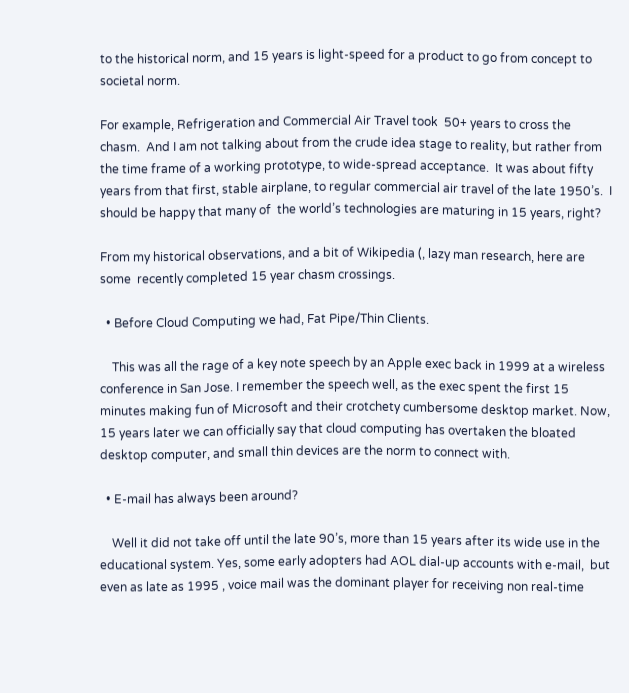to the historical norm, and 15 years is light-speed for a product to go from concept to societal norm.

For example, Refrigeration and Commercial Air Travel took  50+ years to cross the chasm.  And I am not talking about from the crude idea stage to reality, but rather from the time frame of a working prototype, to wide-spread acceptance.  It was about fifty years from that first, stable airplane, to regular commercial air travel of the late 1950’s.  I should be happy that many of  the world’s technologies are maturing in 15 years, right?

From my historical observations, and a bit of Wikipedia (, lazy man research, here are some  recently completed 15 year chasm crossings.

  • Before Cloud Computing we had, Fat Pipe/Thin Clients.

    This was all the rage of a key note speech by an Apple exec back in 1999 at a wireless conference in San Jose. I remember the speech well, as the exec spent the first 15 minutes making fun of Microsoft and their crotchety cumbersome desktop market. Now, 15 years later we can officially say that cloud computing has overtaken the bloated desktop computer, and small thin devices are the norm to connect with.

  • E-mail has always been around?

    Well it did not take off until the late 90’s, more than 15 years after its wide use in the educational system. Yes, some early adopters had AOL dial-up accounts with e-mail,  but even as late as 1995 , voice mail was the dominant player for receiving non real-time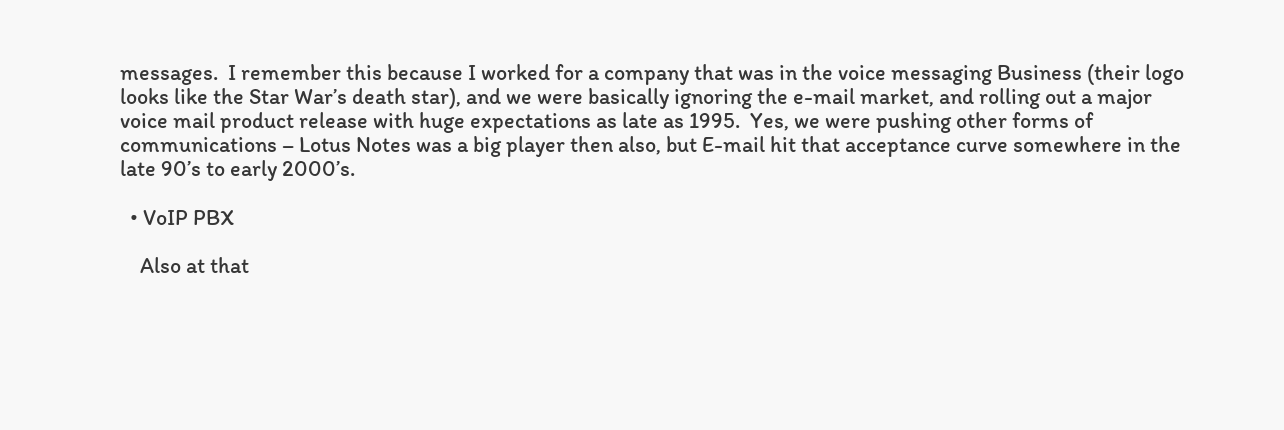messages.  I remember this because I worked for a company that was in the voice messaging Business (their logo looks like the Star War’s death star), and we were basically ignoring the e-mail market, and rolling out a major voice mail product release with huge expectations as late as 1995.  Yes, we were pushing other forms of communications – Lotus Notes was a big player then also, but E-mail hit that acceptance curve somewhere in the late 90’s to early 2000’s.

  • VoIP PBX

    Also at that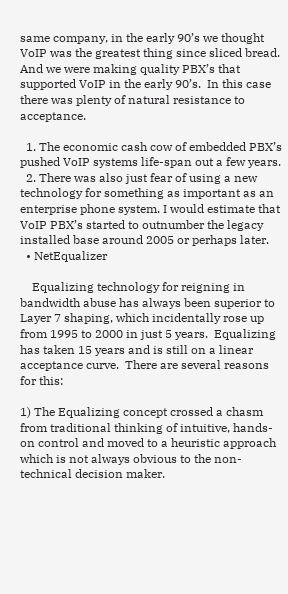same company, in the early 90’s we thought VoIP was the greatest thing since sliced bread. And we were making quality PBX’s that supported VoIP in the early 90’s.  In this case there was plenty of natural resistance to acceptance.

  1. The economic cash cow of embedded PBX’s pushed VoIP systems life-span out a few years.
  2. There was also just fear of using a new technology for something as important as an enterprise phone system. I would estimate that VoIP PBX’s started to outnumber the legacy installed base around 2005 or perhaps later.
  • NetEqualizer

    Equalizing technology for reigning in bandwidth abuse has always been superior to Layer 7 shaping, which incidentally rose up from 1995 to 2000 in just 5 years.  Equalizing has taken 15 years and is still on a linear acceptance curve.  There are several reasons for this:

1) The Equalizing concept crossed a chasm from traditional thinking of intuitive, hands-on control and moved to a heuristic approach which is not always obvious to the non-technical decision maker.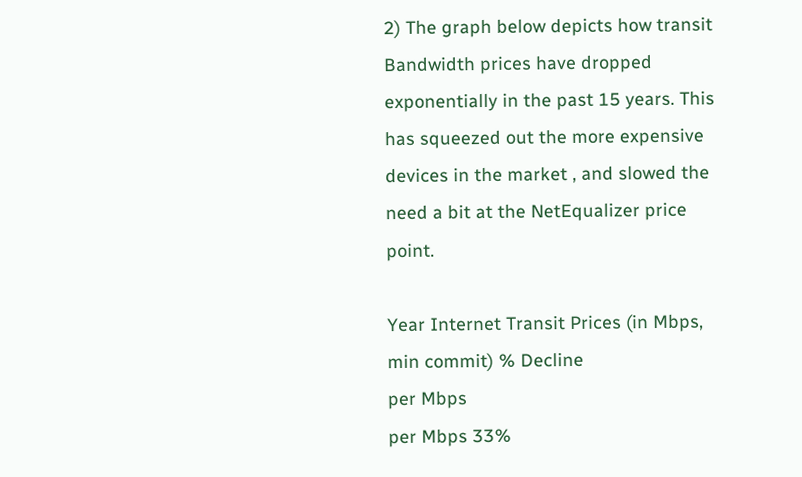2) The graph below depicts how transit Bandwidth prices have dropped exponentially in the past 15 years. This has squeezed out the more expensive devices in the market , and slowed the need a bit at the NetEqualizer price point.

Year Internet Transit Prices (in Mbps, min commit) % Decline
per Mbps
per Mbps 33%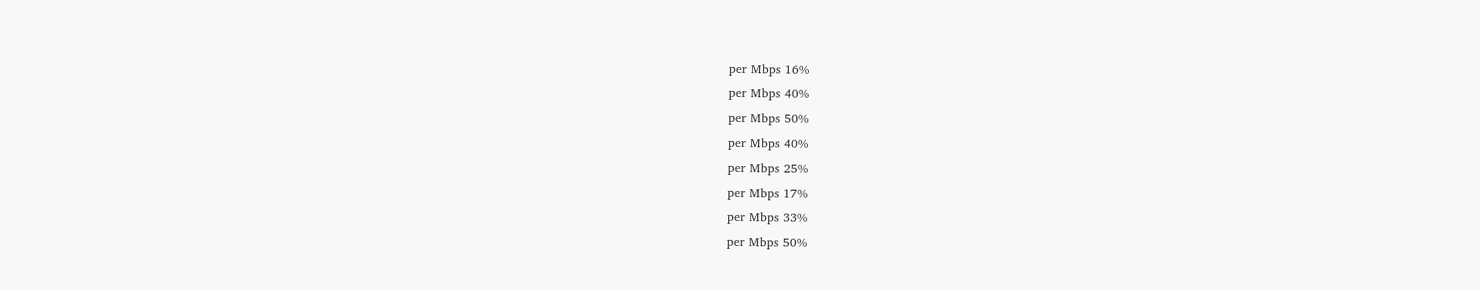per Mbps 16%
per Mbps 40%
per Mbps 50%
per Mbps 40%
per Mbps 25%
per Mbps 17%
per Mbps 33%
per Mbps 50%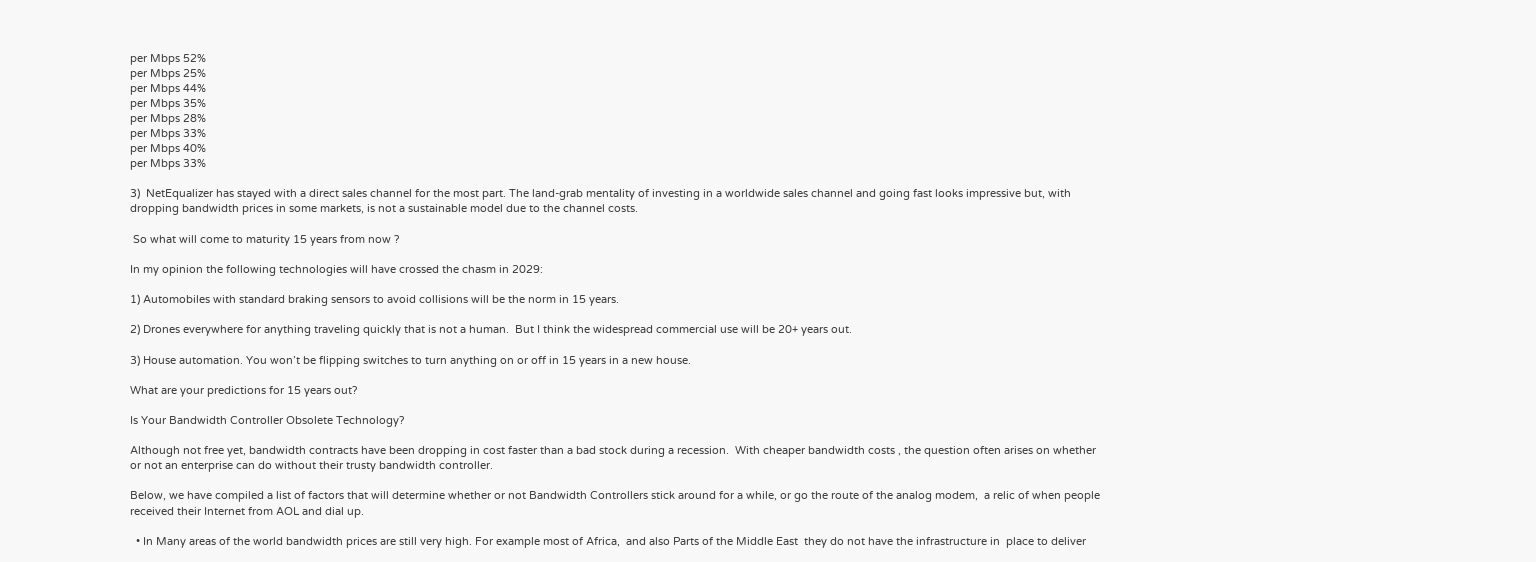per Mbps 52%
per Mbps 25%
per Mbps 44%
per Mbps 35%
per Mbps 28%
per Mbps 33%
per Mbps 40%
per Mbps 33%

3)  NetEqualizer has stayed with a direct sales channel for the most part. The land-grab mentality of investing in a worldwide sales channel and going fast looks impressive but, with dropping bandwidth prices in some markets, is not a sustainable model due to the channel costs.

 So what will come to maturity 15 years from now ?

In my opinion the following technologies will have crossed the chasm in 2029:

1) Automobiles with standard braking sensors to avoid collisions will be the norm in 15 years.

2) Drones everywhere for anything traveling quickly that is not a human.  But I think the widespread commercial use will be 20+ years out.

3) House automation. You won’t be flipping switches to turn anything on or off in 15 years in a new house.

What are your predictions for 15 years out?

Is Your Bandwidth Controller Obsolete Technology?

Although not free yet, bandwidth contracts have been dropping in cost faster than a bad stock during a recession.  With cheaper bandwidth costs , the question often arises on whether or not an enterprise can do without their trusty bandwidth controller.

Below, we have compiled a list of factors that will determine whether or not Bandwidth Controllers stick around for a while, or go the route of the analog modem,  a relic of when people received their Internet from AOL and dial up.

  • In Many areas of the world bandwidth prices are still very high. For example most of Africa,  and also Parts of the Middle East  they do not have the infrastructure in  place to deliver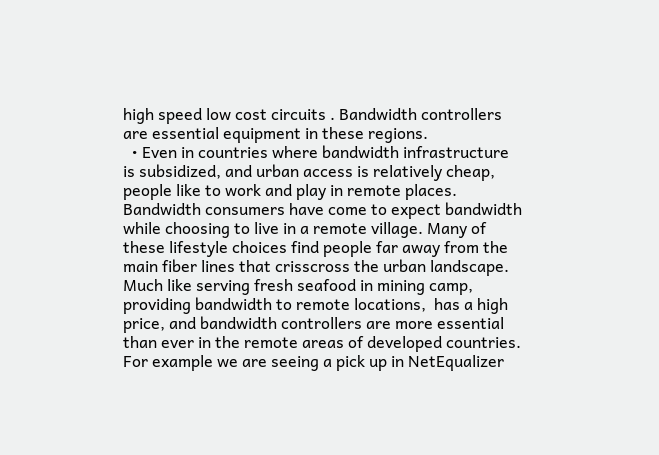high speed low cost circuits . Bandwidth controllers are essential equipment in these regions.
  • Even in countries where bandwidth infrastructure is subsidized, and urban access is relatively cheap,  people like to work and play in remote places. Bandwidth consumers have come to expect bandwidth while choosing to live in a remote village. Many of these lifestyle choices find people far away from the main fiber lines that crisscross the urban landscape. Much like serving fresh seafood in mining camp, providing bandwidth to remote locations,  has a high price, and bandwidth controllers are more essential than ever in the remote areas of developed countries.   For example we are seeing a pick up in NetEqualizer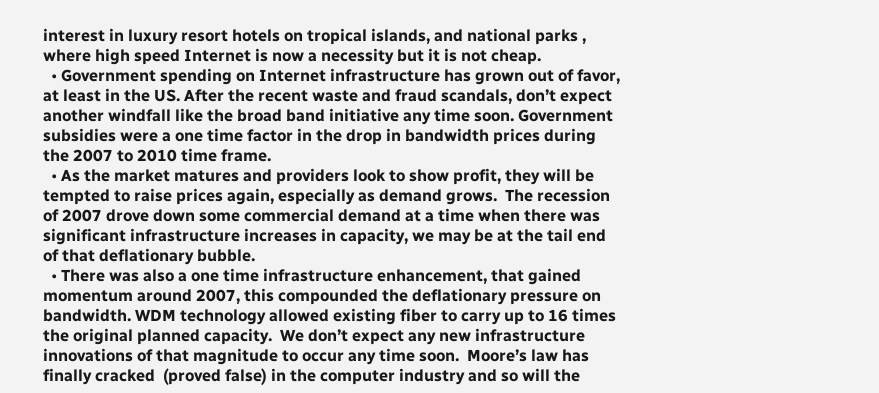interest in luxury resort hotels on tropical islands, and national parks , where high speed Internet is now a necessity but it is not cheap.
  • Government spending on Internet infrastructure has grown out of favor, at least in the US. After the recent waste and fraud scandals, don’t expect another windfall like the broad band initiative any time soon. Government subsidies were a one time factor in the drop in bandwidth prices during the 2007 to 2010 time frame.
  • As the market matures and providers look to show profit, they will be tempted to raise prices again, especially as demand grows.  The recession of 2007 drove down some commercial demand at a time when there was significant infrastructure increases in capacity, we may be at the tail end of that deflationary bubble.
  • There was also a one time infrastructure enhancement, that gained momentum around 2007, this compounded the deflationary pressure on bandwidth. WDM technology allowed existing fiber to carry up to 16 times the original planned capacity.  We don’t expect any new infrastructure innovations of that magnitude to occur any time soon.  Moore’s law has finally cracked  (proved false) in the computer industry and so will the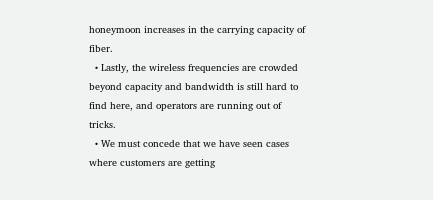honeymoon increases in the carrying capacity of fiber.
  • Lastly, the wireless frequencies are crowded beyond capacity and bandwidth is still hard to find here, and operators are running out of tricks.
  • We must concede that we have seen cases where customers are getting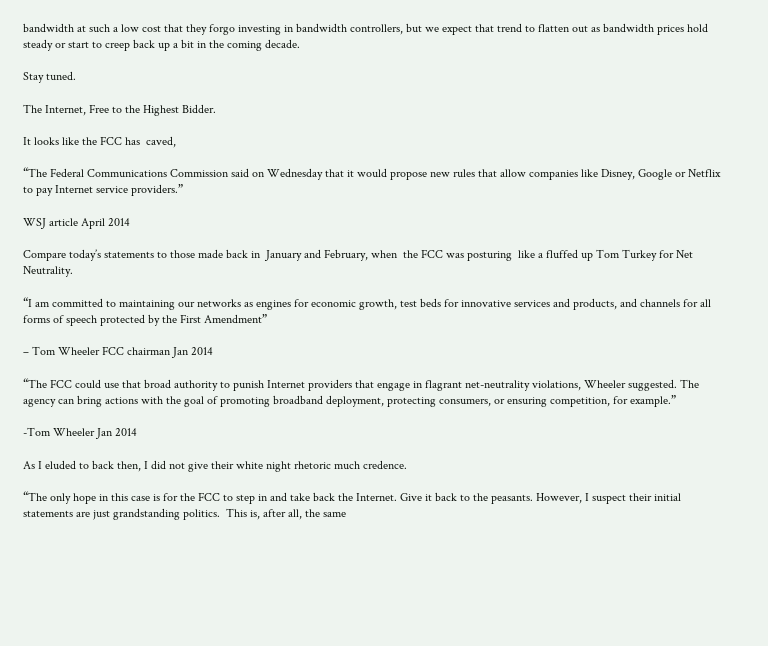bandwidth at such a low cost that they forgo investing in bandwidth controllers, but we expect that trend to flatten out as bandwidth prices hold steady or start to creep back up a bit in the coming decade.

Stay tuned.

The Internet, Free to the Highest Bidder.

It looks like the FCC has  caved,

“The Federal Communications Commission said on Wednesday that it would propose new rules that allow companies like Disney, Google or Netflix to pay Internet service providers.”

WSJ article April 2014

Compare today’s statements to those made back in  January and February, when  the FCC was posturing  like a fluffed up Tom Turkey for Net Neutrality.

“I am committed to maintaining our networks as engines for economic growth, test beds for innovative services and products, and channels for all forms of speech protected by the First Amendment”

– Tom Wheeler FCC chairman Jan 2014

“The FCC could use that broad authority to punish Internet providers that engage in flagrant net-neutrality violations, Wheeler suggested. The agency can bring actions with the goal of promoting broadband deployment, protecting consumers, or ensuring competition, for example.”

-Tom Wheeler Jan 2014

As I eluded to back then, I did not give their white night rhetoric much credence.

“The only hope in this case is for the FCC to step in and take back the Internet. Give it back to the peasants. However, I suspect their initial statements are just grandstanding politics.  This is, after all, the same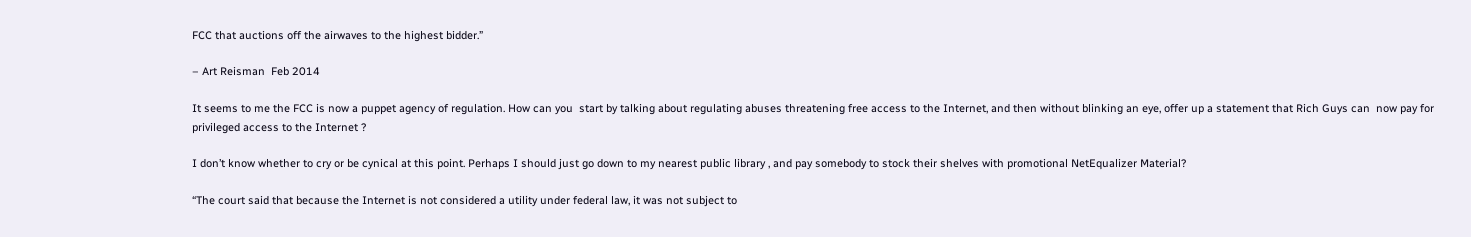FCC that auctions off the airwaves to the highest bidder.”

– Art Reisman  Feb 2014

It seems to me the FCC is now a puppet agency of regulation. How can you  start by talking about regulating abuses threatening free access to the Internet, and then without blinking an eye, offer up a statement that Rich Guys can  now pay for privileged access to the Internet ?

I don’t know whether to cry or be cynical at this point. Perhaps I should just go down to my nearest public library , and pay somebody to stock their shelves with promotional NetEqualizer Material?

“The court said that because the Internet is not considered a utility under federal law, it was not subject to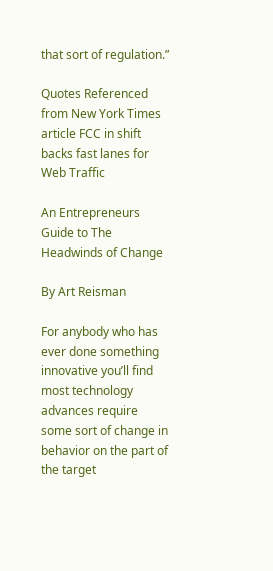that sort of regulation.”

Quotes Referenced from New York Times article FCC in shift backs fast lanes for Web Traffic

An Entrepreneurs Guide to The Headwinds of Change

By Art Reisman

For anybody who has ever done something innovative you’ll find most technology advances require some sort of change in behavior on the part of the target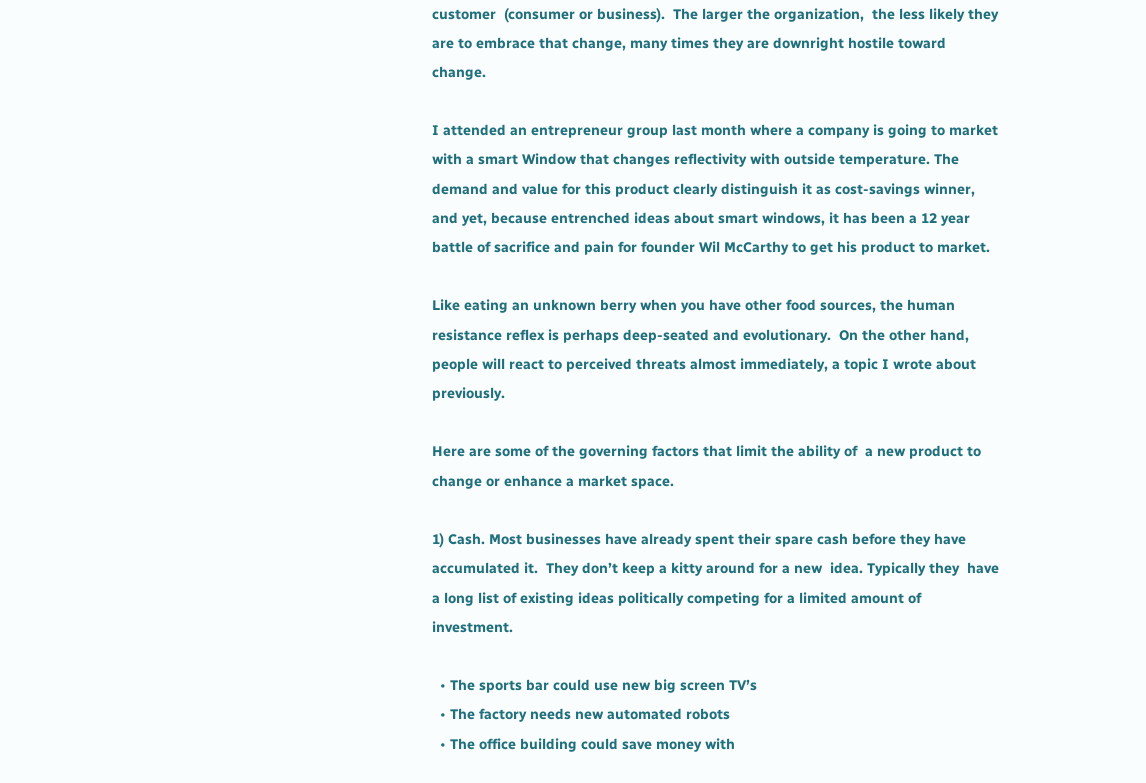customer  (consumer or business).  The larger the organization,  the less likely they are to embrace that change, many times they are downright hostile toward change.

I attended an entrepreneur group last month where a company is going to market with a smart Window that changes reflectivity with outside temperature. The demand and value for this product clearly distinguish it as cost-savings winner, and yet, because entrenched ideas about smart windows, it has been a 12 year battle of sacrifice and pain for founder Wil McCarthy to get his product to market.

Like eating an unknown berry when you have other food sources, the human resistance reflex is perhaps deep-seated and evolutionary.  On the other hand, people will react to perceived threats almost immediately, a topic I wrote about previously.

Here are some of the governing factors that limit the ability of  a new product to change or enhance a market space.

1) Cash. Most businesses have already spent their spare cash before they have accumulated it.  They don’t keep a kitty around for a new  idea. Typically they  have a long list of existing ideas politically competing for a limited amount of investment.

  • The sports bar could use new big screen TV’s
  • The factory needs new automated robots
  • The office building could save money with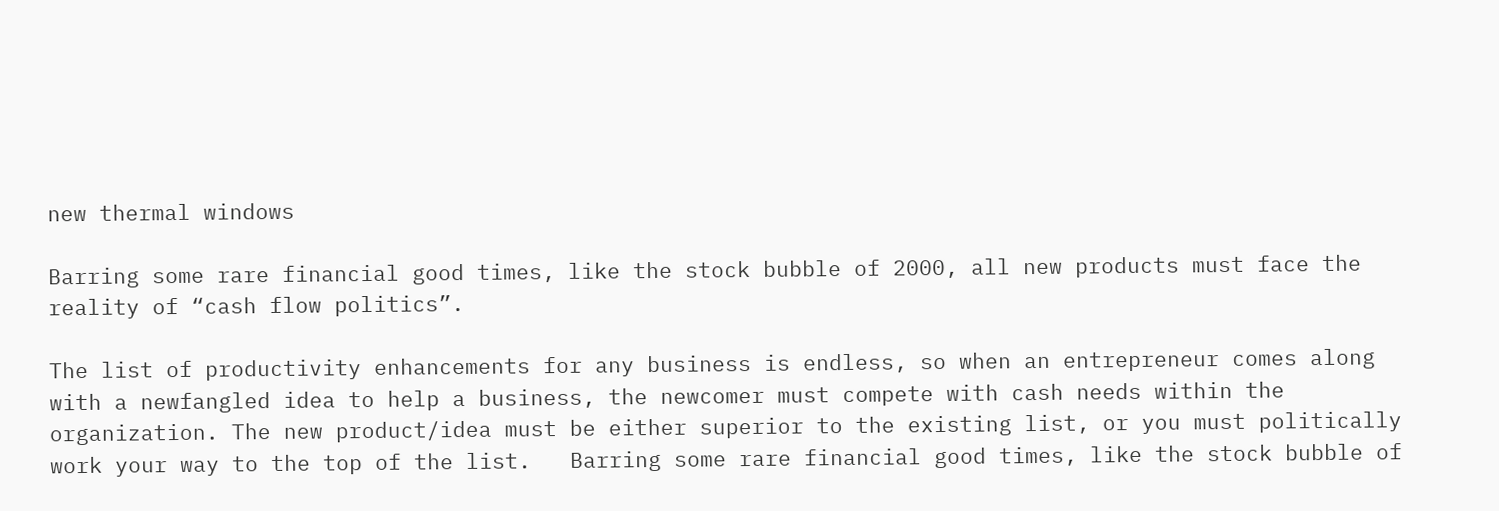new thermal windows

Barring some rare financial good times, like the stock bubble of 2000, all new products must face the reality of “cash flow politics”.

The list of productivity enhancements for any business is endless, so when an entrepreneur comes along with a newfangled idea to help a business, the newcomer must compete with cash needs within the organization. The new product/idea must be either superior to the existing list, or you must politically work your way to the top of the list.   Barring some rare financial good times, like the stock bubble of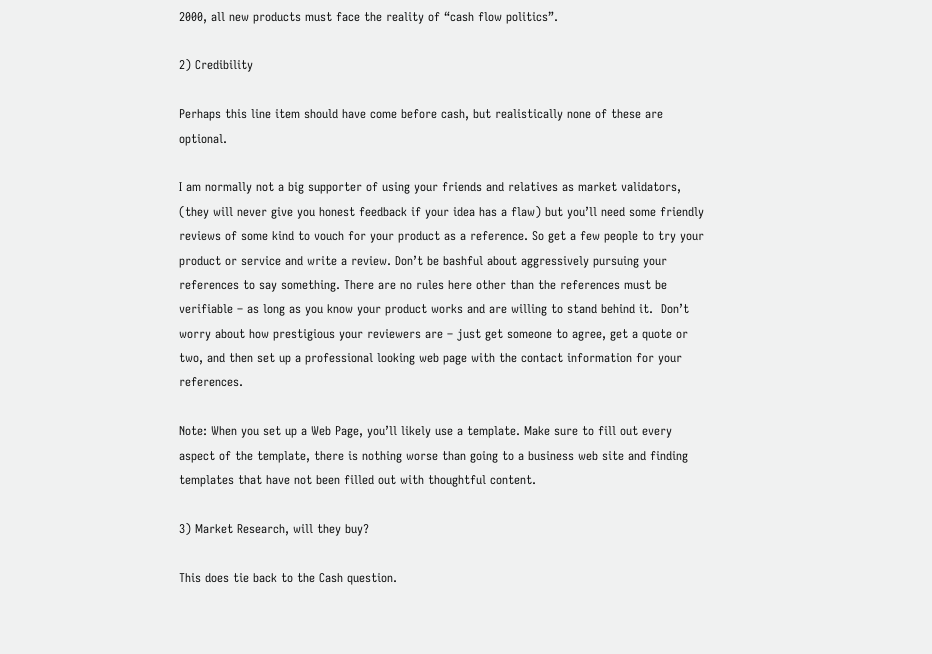2000, all new products must face the reality of “cash flow politics”.

2) Credibility

Perhaps this line item should have come before cash, but realistically none of these are optional.

I am normally not a big supporter of using your friends and relatives as market validators, (they will never give you honest feedback if your idea has a flaw) but you’ll need some friendly reviews of some kind to vouch for your product as a reference. So get a few people to try your product or service and write a review. Don’t be bashful about aggressively pursuing your references to say something. There are no rules here other than the references must be verifiable – as long as you know your product works and are willing to stand behind it.  Don’t worry about how prestigious your reviewers are – just get someone to agree, get a quote or two, and then set up a professional looking web page with the contact information for your references.

Note: When you set up a Web Page, you’ll likely use a template. Make sure to fill out every aspect of the template, there is nothing worse than going to a business web site and finding templates that have not been filled out with thoughtful content.

3) Market Research, will they buy?

This does tie back to the Cash question.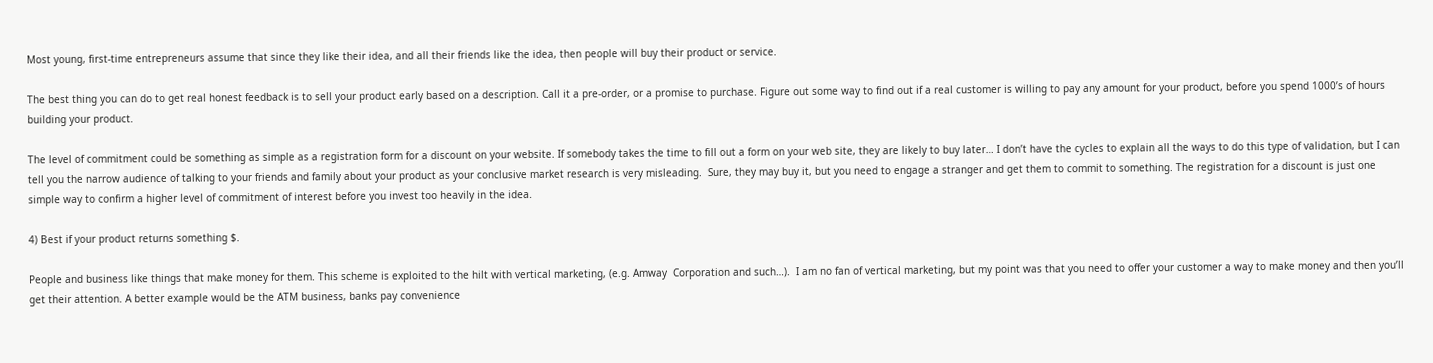Most young, first-time entrepreneurs assume that since they like their idea, and all their friends like the idea, then people will buy their product or service.

The best thing you can do to get real honest feedback is to sell your product early based on a description. Call it a pre-order, or a promise to purchase. Figure out some way to find out if a real customer is willing to pay any amount for your product, before you spend 1000’s of hours building your product.

The level of commitment could be something as simple as a registration form for a discount on your website. If somebody takes the time to fill out a form on your web site, they are likely to buy later… I don’t have the cycles to explain all the ways to do this type of validation, but I can tell you the narrow audience of talking to your friends and family about your product as your conclusive market research is very misleading.  Sure, they may buy it, but you need to engage a stranger and get them to commit to something. The registration for a discount is just one simple way to confirm a higher level of commitment of interest before you invest too heavily in the idea.

4) Best if your product returns something $.

People and business like things that make money for them. This scheme is exploited to the hilt with vertical marketing, (e.g. Amway  Corporation and such…).  I am no fan of vertical marketing, but my point was that you need to offer your customer a way to make money and then you’ll get their attention. A better example would be the ATM business, banks pay convenience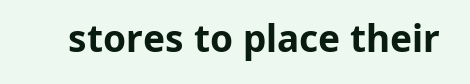stores to place their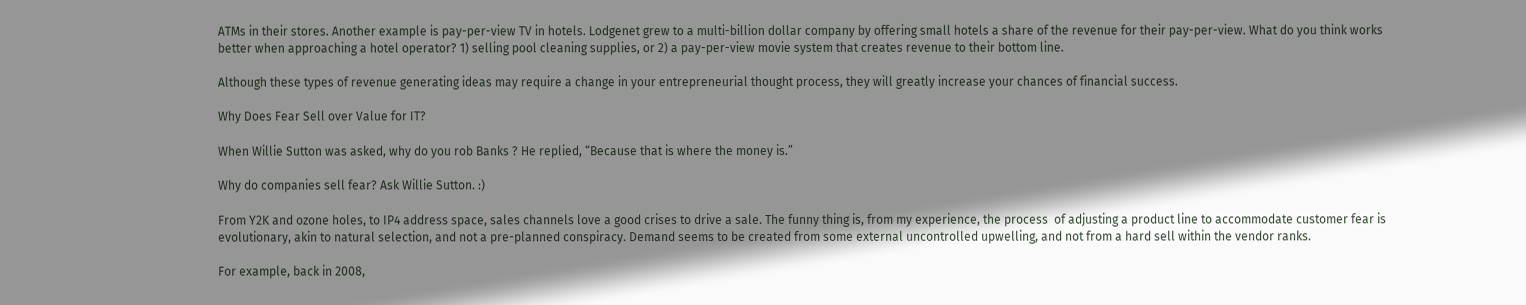ATMs in their stores. Another example is pay-per-view TV in hotels. Lodgenet grew to a multi-billion dollar company by offering small hotels a share of the revenue for their pay-per-view. What do you think works better when approaching a hotel operator? 1) selling pool cleaning supplies, or 2) a pay-per-view movie system that creates revenue to their bottom line.

Although these types of revenue generating ideas may require a change in your entrepreneurial thought process, they will greatly increase your chances of financial success.

Why Does Fear Sell over Value for IT?

When Willie Sutton was asked, why do you rob Banks ? He replied, “Because that is where the money is.”

Why do companies sell fear? Ask Willie Sutton. :)

From Y2K and ozone holes, to IP4 address space, sales channels love a good crises to drive a sale. The funny thing is, from my experience, the process  of adjusting a product line to accommodate customer fear is evolutionary, akin to natural selection, and not a pre-planned conspiracy. Demand seems to be created from some external uncontrolled upwelling, and not from a hard sell within the vendor ranks.

For example, back in 2008,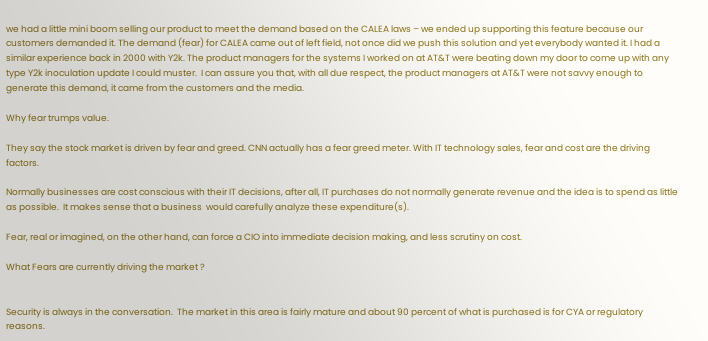we had a little mini boom selling our product to meet the demand based on the CALEA laws – we ended up supporting this feature because our customers demanded it. The demand (fear) for CALEA came out of left field, not once did we push this solution and yet everybody wanted it. I had a similar experience back in 2000 with Y2k. The product managers for the systems I worked on at AT&T were beating down my door to come up with any type Y2k inoculation update I could muster.  I can assure you that, with all due respect, the product managers at AT&T were not savvy enough to generate this demand, it came from the customers and the media.

Why fear trumps value.

They say the stock market is driven by fear and greed. CNN actually has a fear greed meter. With IT technology sales, fear and cost are the driving factors.

Normally businesses are cost conscious with their IT decisions, after all, IT purchases do not normally generate revenue and the idea is to spend as little as possible.  It makes sense that a business  would carefully analyze these expenditure(s).

Fear, real or imagined, on the other hand, can force a CIO into immediate decision making, and less scrutiny on cost.

What Fears are currently driving the market ?


Security is always in the conversation.  The market in this area is fairly mature and about 90 percent of what is purchased is for CYA or regulatory reasons.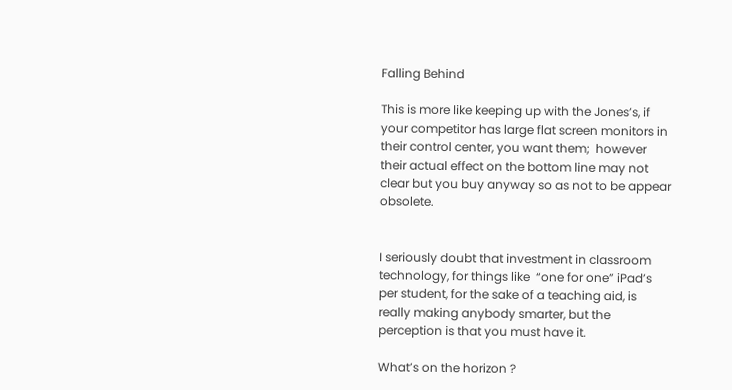Falling Behind

This is more like keeping up with the Jones’s, if your competitor has large flat screen monitors in their control center, you want them;  however their actual effect on the bottom line may not clear but you buy anyway so as not to be appear obsolete.


I seriously doubt that investment in classroom technology, for things like  “one for one” iPad’s per student, for the sake of a teaching aid, is really making anybody smarter, but the perception is that you must have it.

What’s on the horizon ?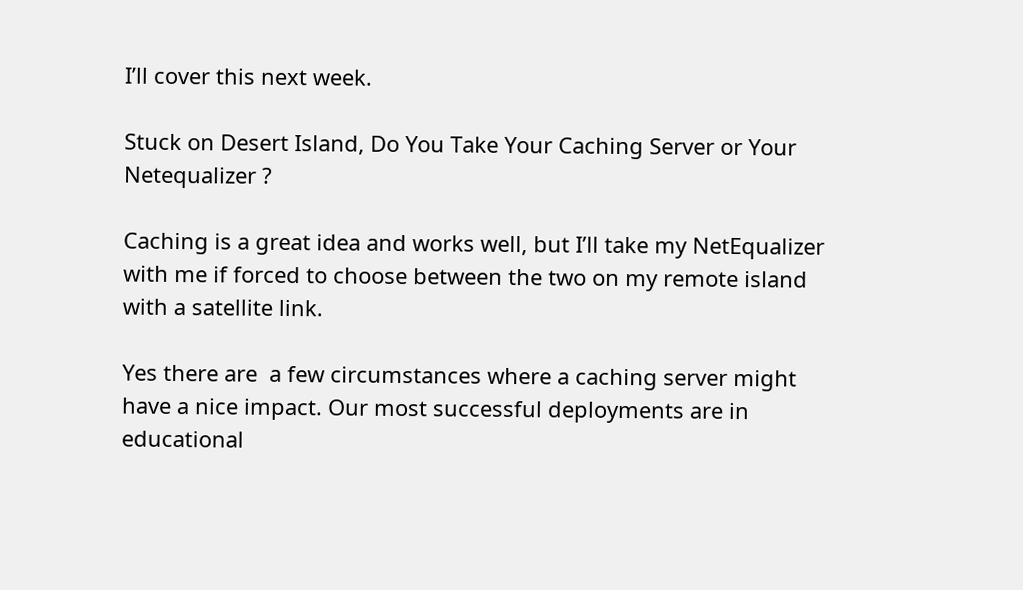I’ll cover this next week.

Stuck on Desert Island, Do You Take Your Caching Server or Your Netequalizer ?

Caching is a great idea and works well, but I’ll take my NetEqualizer with me if forced to choose between the two on my remote island with a satellite link.

Yes there are  a few circumstances where a caching server might have a nice impact. Our most successful deployments are in educational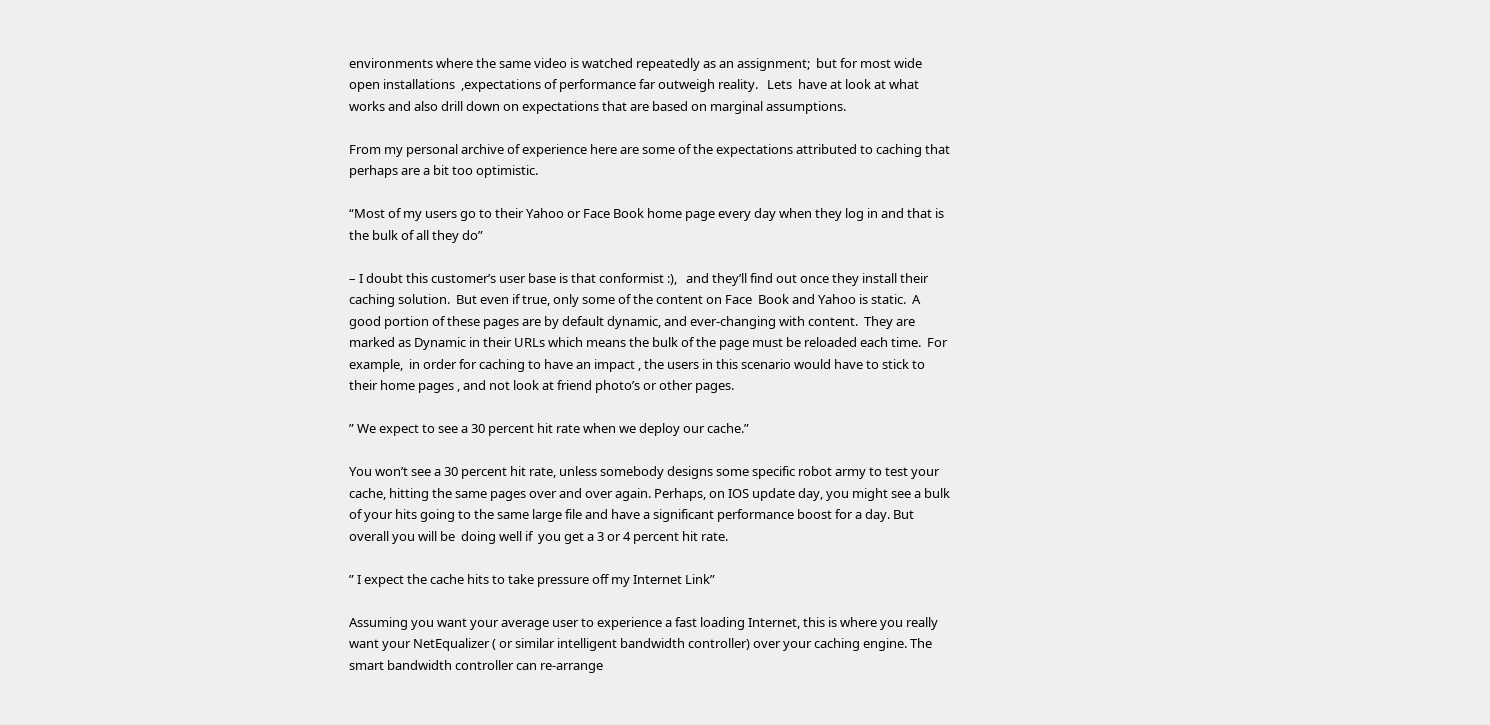environments where the same video is watched repeatedly as an assignment;  but for most wide open installations  ,expectations of performance far outweigh reality.   Lets  have at look at what works and also drill down on expectations that are based on marginal assumptions.

From my personal archive of experience here are some of the expectations attributed to caching that perhaps are a bit too optimistic.

“Most of my users go to their Yahoo or Face Book home page every day when they log in and that is the bulk of all they do”

– I doubt this customer’s user base is that conformist :),   and they’ll find out once they install their caching solution.  But even if true, only some of the content on Face  Book and Yahoo is static.  A good portion of these pages are by default dynamic, and ever-changing with content.  They are marked as Dynamic in their URLs which means the bulk of the page must be reloaded each time.  For example,  in order for caching to have an impact , the users in this scenario would have to stick to their home pages , and not look at friend photo’s or other pages.

” We expect to see a 30 percent hit rate when we deploy our cache.”

You won’t see a 30 percent hit rate, unless somebody designs some specific robot army to test your cache, hitting the same pages over and over again. Perhaps, on IOS update day, you might see a bulk of your hits going to the same large file and have a significant performance boost for a day. But overall you will be  doing well if  you get a 3 or 4 percent hit rate.

” I expect the cache hits to take pressure off my Internet Link”

Assuming you want your average user to experience a fast loading Internet, this is where you really want your NetEqualizer ( or similar intelligent bandwidth controller) over your caching engine. The smart bandwidth controller can re-arrange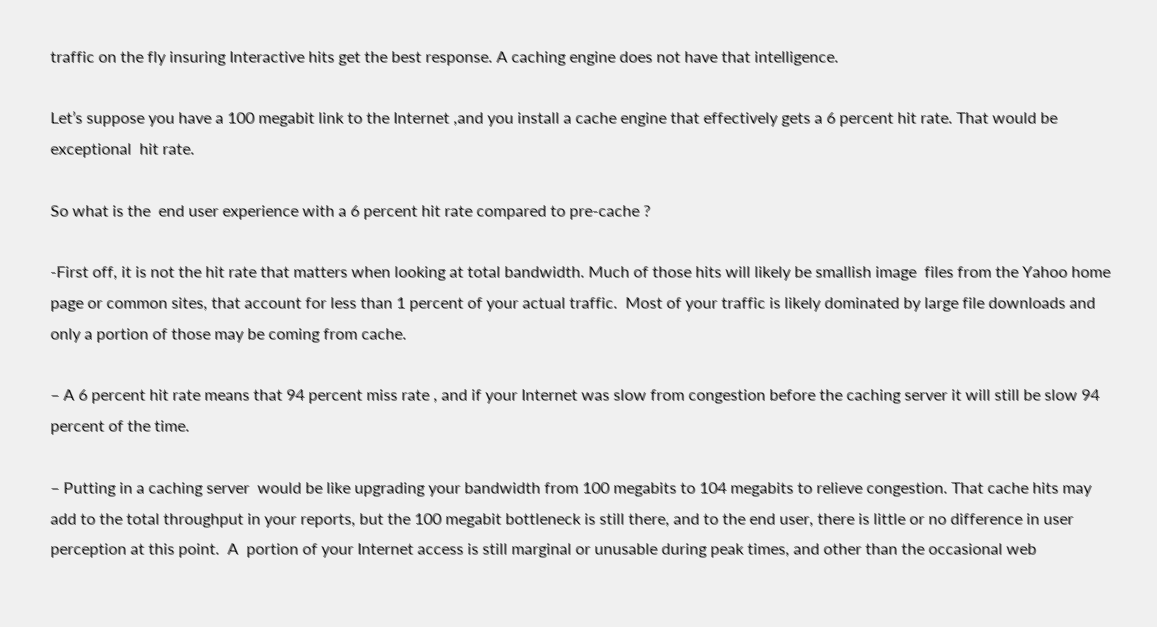traffic on the fly insuring Interactive hits get the best response. A caching engine does not have that intelligence.

Let’s suppose you have a 100 megabit link to the Internet ,and you install a cache engine that effectively gets a 6 percent hit rate. That would be exceptional  hit rate.

So what is the  end user experience with a 6 percent hit rate compared to pre-cache ?

-First off, it is not the hit rate that matters when looking at total bandwidth. Much of those hits will likely be smallish image  files from the Yahoo home page or common sites, that account for less than 1 percent of your actual traffic.  Most of your traffic is likely dominated by large file downloads and only a portion of those may be coming from cache.

– A 6 percent hit rate means that 94 percent miss rate , and if your Internet was slow from congestion before the caching server it will still be slow 94 percent of the time.

– Putting in a caching server  would be like upgrading your bandwidth from 100 megabits to 104 megabits to relieve congestion. That cache hits may add to the total throughput in your reports, but the 100 megabit bottleneck is still there, and to the end user, there is little or no difference in user perception at this point.  A  portion of your Internet access is still marginal or unusable during peak times, and other than the occasional web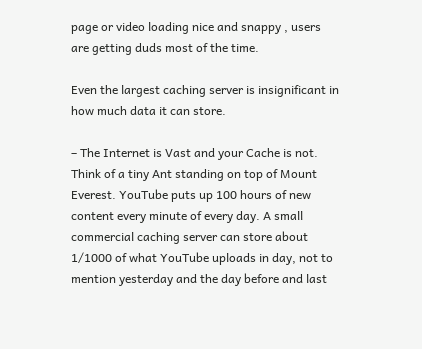page or video loading nice and snappy , users are getting duds most of the time.

Even the largest caching server is insignificant in how much data it can store.

– The Internet is Vast and your Cache is not. Think of a tiny Ant standing on top of Mount Everest. YouTube puts up 100 hours of new content every minute of every day. A small commercial caching server can store about 1/1000 of what YouTube uploads in day, not to mention yesterday and the day before and last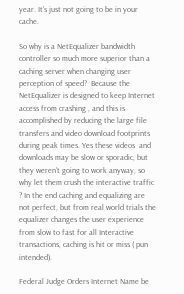year. It’s just not going to be in your cache.

So why is a NetEqualizer bandwidth controller so much more superior than a caching server when changing user perception of speed?  Because the NetEqualizer is designed to keep Internet access from crashing , and this is accomplished by reducing the large file transfers and video download footprints during peak times. Yes these videos  and downloads may be slow or sporadic, but they weren’t going to work anyway, so why let them crush the interactive traffic ? In the end caching and equalizing are not perfect, but from real world trials the equalizer changes the user experience from slow to fast for all Interactive transactions, caching is hit or miss ( pun intended).

Federal Judge Orders Internet Name be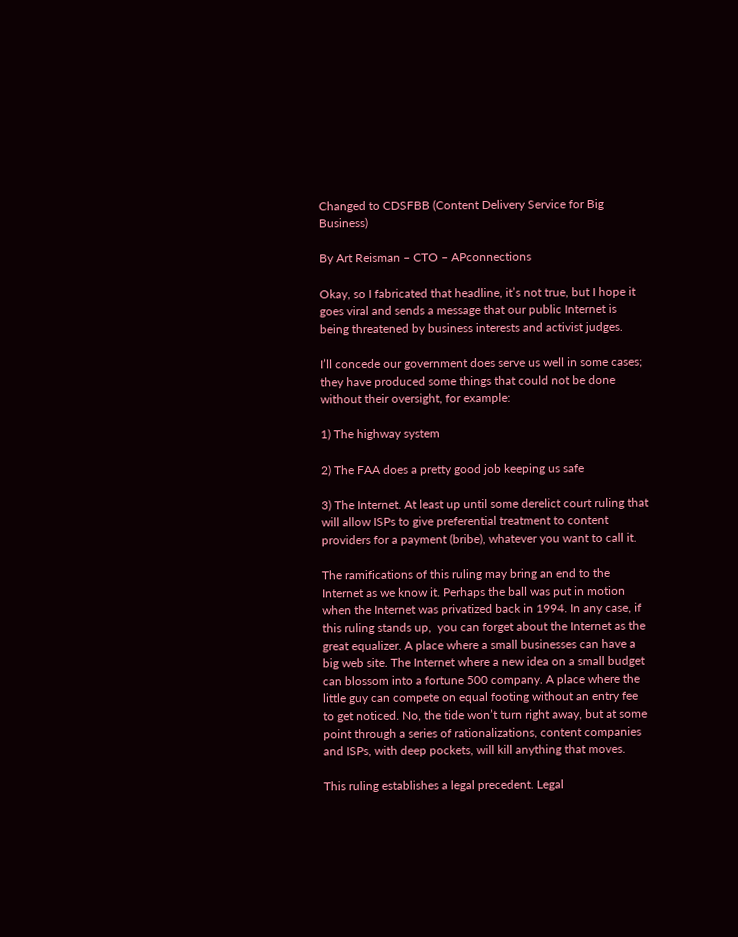Changed to CDSFBB (Content Delivery Service for Big Business)

By Art Reisman – CTO – APconnections

Okay, so I fabricated that headline, it’s not true, but I hope it goes viral and sends a message that our public Internet is being threatened by business interests and activist judges.

I’ll concede our government does serve us well in some cases;  they have produced some things that could not be done without their oversight, for example:

1) The highway system

2) The FAA does a pretty good job keeping us safe

3) The Internet. At least up until some derelict court ruling that will allow ISPs to give preferential treatment to content providers for a payment (bribe), whatever you want to call it.

The ramifications of this ruling may bring an end to the Internet as we know it. Perhaps the ball was put in motion when the Internet was privatized back in 1994. In any case, if this ruling stands up,  you can forget about the Internet as the great equalizer. A place where a small businesses can have a big web site. The Internet where a new idea on a small budget can blossom into a fortune 500 company. A place where the little guy can compete on equal footing without an entry fee to get noticed. No, the tide won’t turn right away, but at some point through a series of rationalizations, content companies and ISPs, with deep pockets, will kill anything that moves.

This ruling establishes a legal precedent. Legal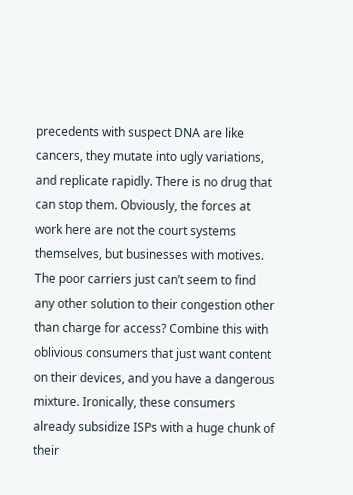precedents with suspect DNA are like cancers, they mutate into ugly variations, and replicate rapidly. There is no drug that can stop them. Obviously, the forces at work here are not the court systems themselves, but businesses with motives. The poor carriers just can’t seem to find any other solution to their congestion other than charge for access? Combine this with oblivious consumers that just want content on their devices, and you have a dangerous mixture. Ironically, these consumers already subsidize ISPs with a huge chunk of their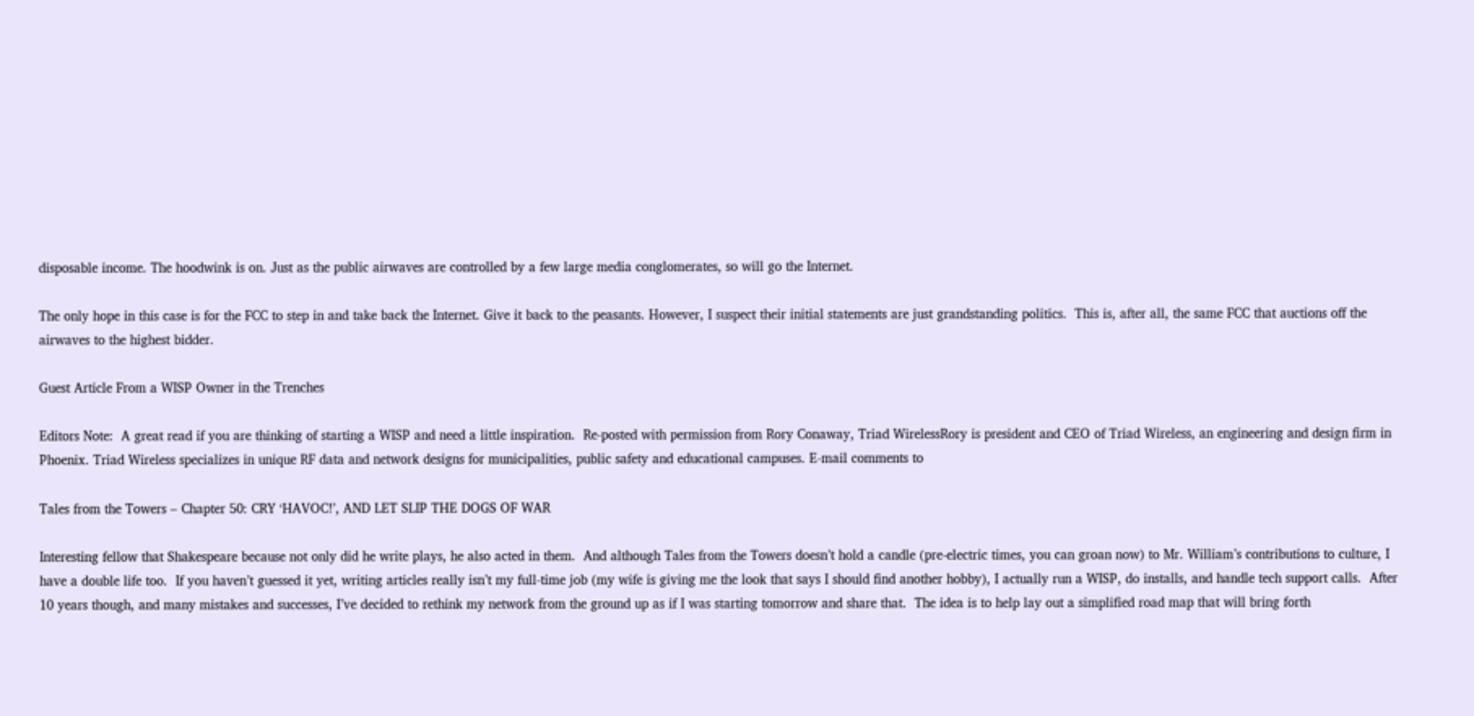disposable income. The hoodwink is on. Just as the public airwaves are controlled by a few large media conglomerates, so will go the Internet.

The only hope in this case is for the FCC to step in and take back the Internet. Give it back to the peasants. However, I suspect their initial statements are just grandstanding politics.  This is, after all, the same FCC that auctions off the airwaves to the highest bidder.

Guest Article From a WISP Owner in the Trenches

Editors Note:  A great read if you are thinking of starting a WISP and need a little inspiration.  Re-posted with permission from Rory Conaway, Triad WirelessRory is president and CEO of Triad Wireless, an engineering and design firm in Phoenix. Triad Wireless specializes in unique RF data and network designs for municipalities, public safety and educational campuses. E-mail comments to

Tales from the Towers – Chapter 50: CRY ‘HAVOC!’, AND LET SLIP THE DOGS OF WAR

Interesting fellow that Shakespeare because not only did he write plays, he also acted in them.  And although Tales from the Towers doesn’t hold a candle (pre-electric times, you can groan now) to Mr. William’s contributions to culture, I have a double life too.  If you haven’t guessed it yet, writing articles really isn’t my full-time job (my wife is giving me the look that says I should find another hobby), I actually run a WISP, do installs, and handle tech support calls.  After 10 years though, and many mistakes and successes, I’ve decided to rethink my network from the ground up as if I was starting tomorrow and share that.  The idea is to help lay out a simplified road map that will bring forth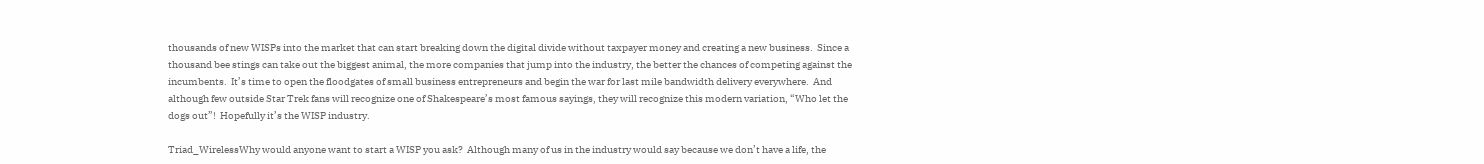thousands of new WISPs into the market that can start breaking down the digital divide without taxpayer money and creating a new business.  Since a thousand bee stings can take out the biggest animal, the more companies that jump into the industry, the better the chances of competing against the incumbents.  It’s time to open the floodgates of small business entrepreneurs and begin the war for last mile bandwidth delivery everywhere.  And although few outside Star Trek fans will recognize one of Shakespeare’s most famous sayings, they will recognize this modern variation, “Who let the dogs out”!  Hopefully it’s the WISP industry.

Triad_WirelessWhy would anyone want to start a WISP you ask?  Although many of us in the industry would say because we don’t have a life, the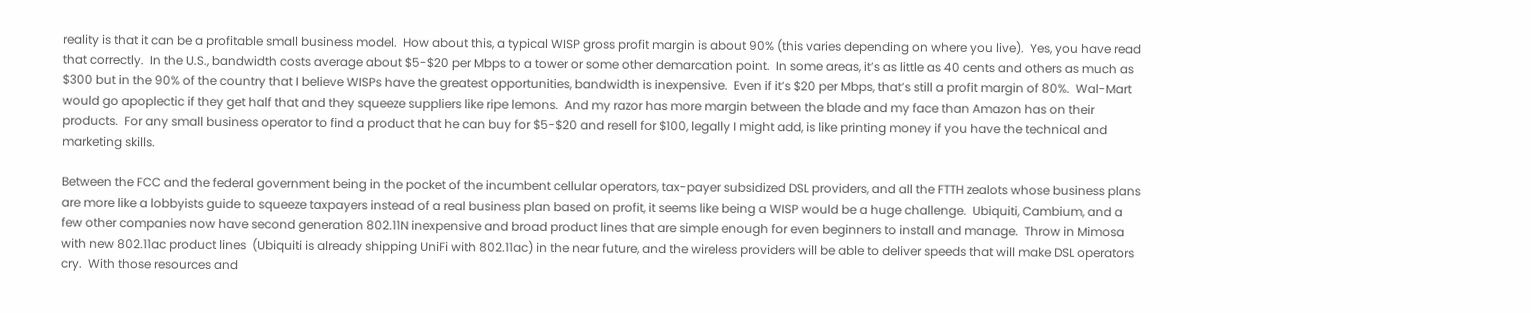reality is that it can be a profitable small business model.  How about this, a typical WISP gross profit margin is about 90% (this varies depending on where you live).  Yes, you have read that correctly.  In the U.S., bandwidth costs average about $5-$20 per Mbps to a tower or some other demarcation point.  In some areas, it’s as little as 40 cents and others as much as $300 but in the 90% of the country that I believe WISPs have the greatest opportunities, bandwidth is inexpensive.  Even if it’s $20 per Mbps, that’s still a profit margin of 80%.  Wal-Mart would go apoplectic if they get half that and they squeeze suppliers like ripe lemons.  And my razor has more margin between the blade and my face than Amazon has on their products.  For any small business operator to find a product that he can buy for $5-$20 and resell for $100, legally I might add, is like printing money if you have the technical and marketing skills.

Between the FCC and the federal government being in the pocket of the incumbent cellular operators, tax-payer subsidized DSL providers, and all the FTTH zealots whose business plans are more like a lobbyists guide to squeeze taxpayers instead of a real business plan based on profit, it seems like being a WISP would be a huge challenge.  Ubiquiti, Cambium, and a few other companies now have second generation 802.11N inexpensive and broad product lines that are simple enough for even beginners to install and manage.  Throw in Mimosa with new 802.11ac product lines  (Ubiquiti is already shipping UniFi with 802.11ac) in the near future, and the wireless providers will be able to deliver speeds that will make DSL operators cry.  With those resources and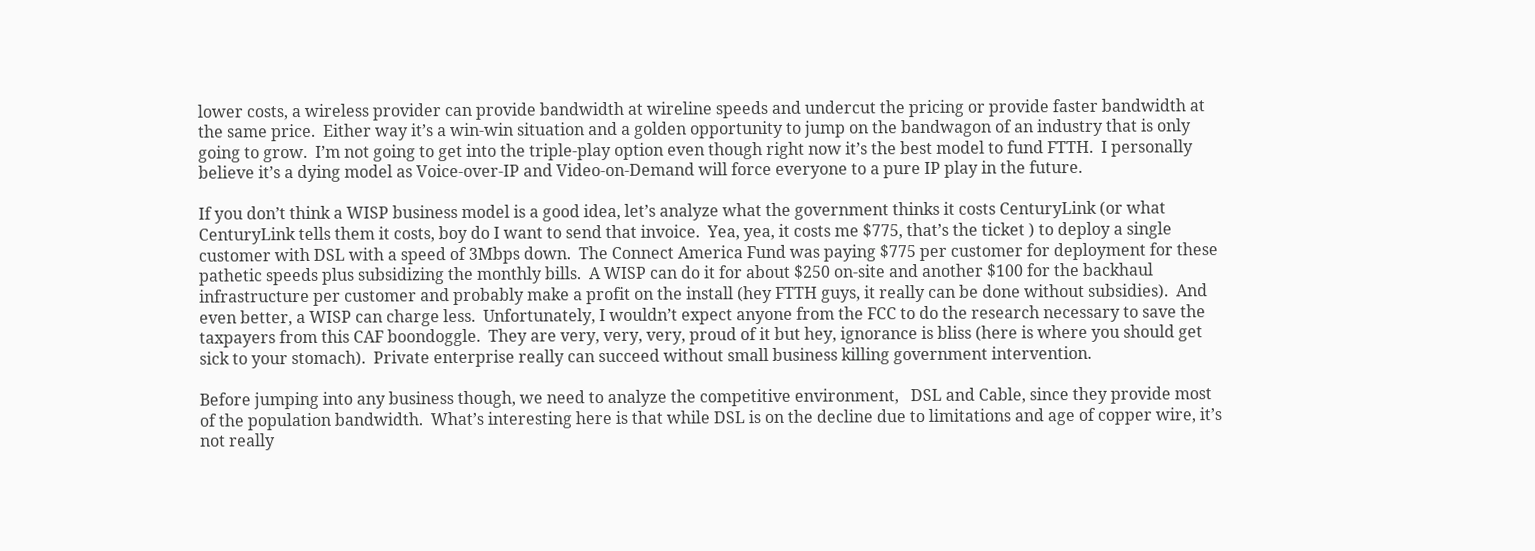lower costs, a wireless provider can provide bandwidth at wireline speeds and undercut the pricing or provide faster bandwidth at the same price.  Either way it’s a win-win situation and a golden opportunity to jump on the bandwagon of an industry that is only going to grow.  I’m not going to get into the triple-play option even though right now it’s the best model to fund FTTH.  I personally believe it’s a dying model as Voice-over-IP and Video-on-Demand will force everyone to a pure IP play in the future.

If you don’t think a WISP business model is a good idea, let’s analyze what the government thinks it costs CenturyLink (or what CenturyLink tells them it costs, boy do I want to send that invoice.  Yea, yea, it costs me $775, that’s the ticket ) to deploy a single customer with DSL with a speed of 3Mbps down.  The Connect America Fund was paying $775 per customer for deployment for these pathetic speeds plus subsidizing the monthly bills.  A WISP can do it for about $250 on-site and another $100 for the backhaul infrastructure per customer and probably make a profit on the install (hey FTTH guys, it really can be done without subsidies).  And even better, a WISP can charge less.  Unfortunately, I wouldn’t expect anyone from the FCC to do the research necessary to save the taxpayers from this CAF boondoggle.  They are very, very, very, proud of it but hey, ignorance is bliss (here is where you should get sick to your stomach).  Private enterprise really can succeed without small business killing government intervention.

Before jumping into any business though, we need to analyze the competitive environment,   DSL and Cable, since they provide most of the population bandwidth.  What’s interesting here is that while DSL is on the decline due to limitations and age of copper wire, it’s not really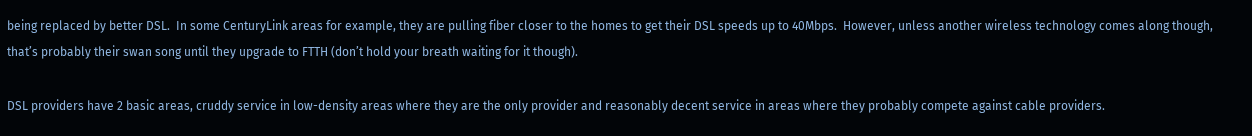being replaced by better DSL.  In some CenturyLink areas for example, they are pulling fiber closer to the homes to get their DSL speeds up to 40Mbps.  However, unless another wireless technology comes along though, that’s probably their swan song until they upgrade to FTTH (don’t hold your breath waiting for it though).

DSL providers have 2 basic areas, cruddy service in low-density areas where they are the only provider and reasonably decent service in areas where they probably compete against cable providers.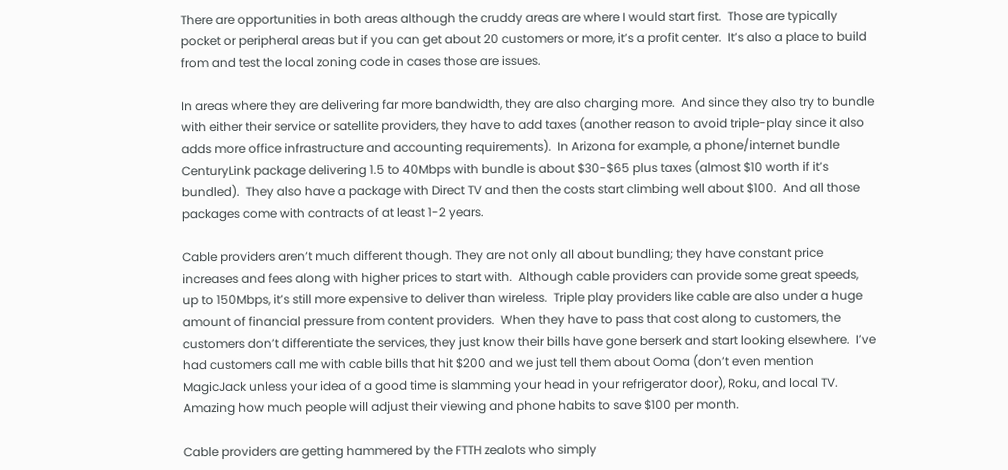There are opportunities in both areas although the cruddy areas are where I would start first.  Those are typically pocket or peripheral areas but if you can get about 20 customers or more, it’s a profit center.  It’s also a place to build from and test the local zoning code in cases those are issues.

In areas where they are delivering far more bandwidth, they are also charging more.  And since they also try to bundle with either their service or satellite providers, they have to add taxes (another reason to avoid triple-play since it also adds more office infrastructure and accounting requirements).  In Arizona for example, a phone/internet bundle CenturyLink package delivering 1.5 to 40Mbps with bundle is about $30-$65 plus taxes (almost $10 worth if it’s bundled).  They also have a package with Direct TV and then the costs start climbing well about $100.  And all those packages come with contracts of at least 1-2 years.

Cable providers aren’t much different though. They are not only all about bundling; they have constant price increases and fees along with higher prices to start with.  Although cable providers can provide some great speeds, up to 150Mbps, it’s still more expensive to deliver than wireless.  Triple play providers like cable are also under a huge amount of financial pressure from content providers.  When they have to pass that cost along to customers, the customers don’t differentiate the services, they just know their bills have gone berserk and start looking elsewhere.  I’ve had customers call me with cable bills that hit $200 and we just tell them about Ooma (don’t even mention MagicJack unless your idea of a good time is slamming your head in your refrigerator door), Roku, and local TV.  Amazing how much people will adjust their viewing and phone habits to save $100 per month.

Cable providers are getting hammered by the FTTH zealots who simply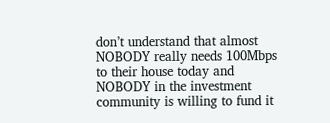don’t understand that almost NOBODY really needs 100Mbps to their house today and NOBODY in the investment community is willing to fund it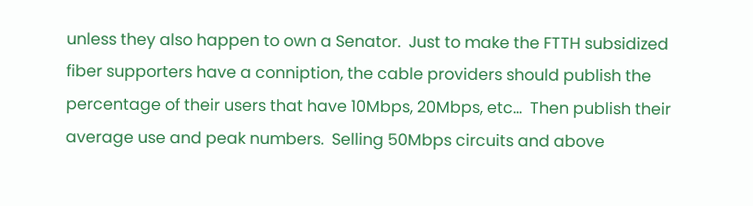unless they also happen to own a Senator.  Just to make the FTTH subsidized fiber supporters have a conniption, the cable providers should publish the percentage of their users that have 10Mbps, 20Mbps, etc…  Then publish their average use and peak numbers.  Selling 50Mbps circuits and above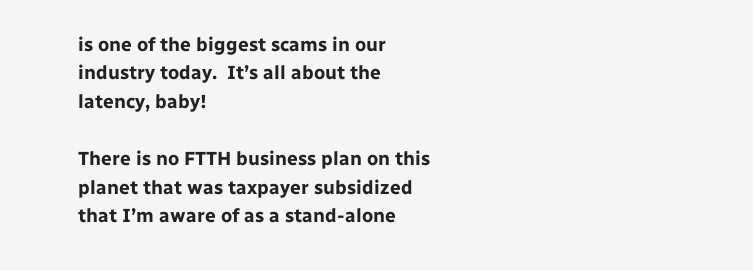is one of the biggest scams in our industry today.  It’s all about the latency, baby!

There is no FTTH business plan on this planet that was taxpayer subsidized that I’m aware of as a stand-alone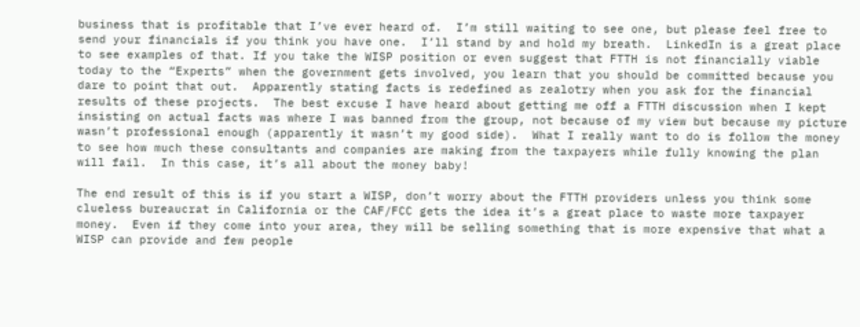business that is profitable that I’ve ever heard of.  I’m still waiting to see one, but please feel free to send your financials if you think you have one.  I’ll stand by and hold my breath.  LinkedIn is a great place to see examples of that. If you take the WISP position or even suggest that FTTH is not financially viable today to the “Experts” when the government gets involved, you learn that you should be committed because you dare to point that out.  Apparently stating facts is redefined as zealotry when you ask for the financial results of these projects.  The best excuse I have heard about getting me off a FTTH discussion when I kept insisting on actual facts was where I was banned from the group, not because of my view but because my picture wasn’t professional enough (apparently it wasn’t my good side).  What I really want to do is follow the money to see how much these consultants and companies are making from the taxpayers while fully knowing the plan will fail.  In this case, it’s all about the money baby!

The end result of this is if you start a WISP, don’t worry about the FTTH providers unless you think some clueless bureaucrat in California or the CAF/FCC gets the idea it’s a great place to waste more taxpayer money.  Even if they come into your area, they will be selling something that is more expensive that what a WISP can provide and few people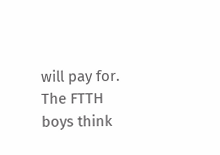will pay for.  The FTTH boys think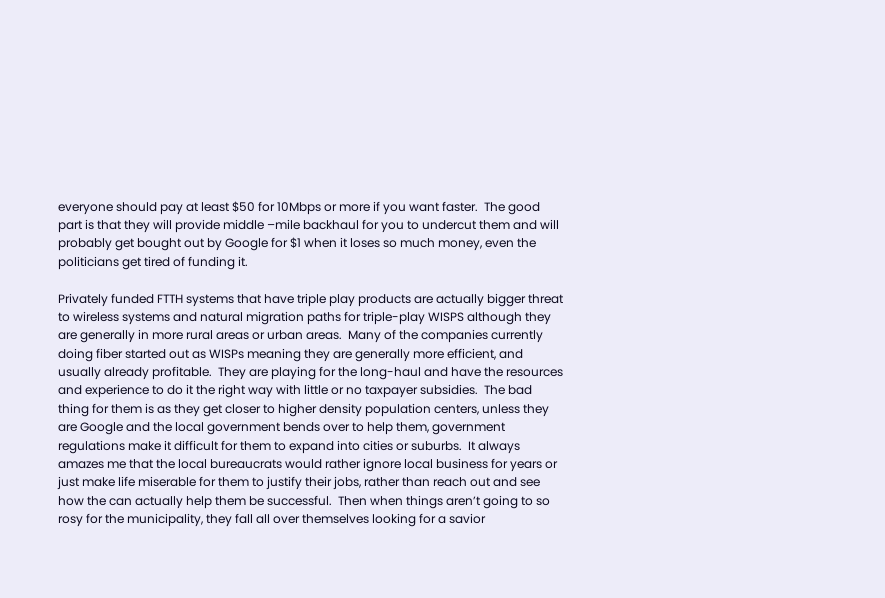everyone should pay at least $50 for 10Mbps or more if you want faster.  The good part is that they will provide middle –mile backhaul for you to undercut them and will probably get bought out by Google for $1 when it loses so much money, even the politicians get tired of funding it.

Privately funded FTTH systems that have triple play products are actually bigger threat to wireless systems and natural migration paths for triple-play WISPS although they are generally in more rural areas or urban areas.  Many of the companies currently doing fiber started out as WISPs meaning they are generally more efficient, and usually already profitable.  They are playing for the long-haul and have the resources and experience to do it the right way with little or no taxpayer subsidies.  The bad thing for them is as they get closer to higher density population centers, unless they are Google and the local government bends over to help them, government regulations make it difficult for them to expand into cities or suburbs.  It always amazes me that the local bureaucrats would rather ignore local business for years or just make life miserable for them to justify their jobs, rather than reach out and see how the can actually help them be successful.  Then when things aren’t going to so rosy for the municipality, they fall all over themselves looking for a savior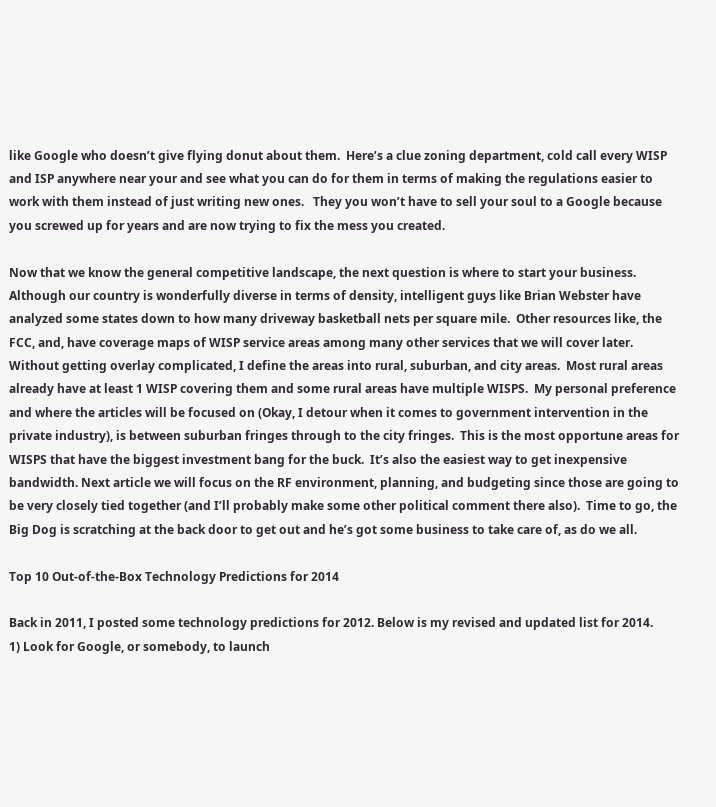like Google who doesn’t give flying donut about them.  Here’s a clue zoning department, cold call every WISP and ISP anywhere near your and see what you can do for them in terms of making the regulations easier to work with them instead of just writing new ones.   They you won’t have to sell your soul to a Google because you screwed up for years and are now trying to fix the mess you created.

Now that we know the general competitive landscape, the next question is where to start your business.  Although our country is wonderfully diverse in terms of density, intelligent guys like Brian Webster have analyzed some states down to how many driveway basketball nets per square mile.  Other resources like, the FCC, and, have coverage maps of WISP service areas among many other services that we will cover later.  Without getting overlay complicated, I define the areas into rural, suburban, and city areas.  Most rural areas already have at least 1 WISP covering them and some rural areas have multiple WISPS.  My personal preference and where the articles will be focused on (Okay, I detour when it comes to government intervention in the private industry), is between suburban fringes through to the city fringes.  This is the most opportune areas for WISPS that have the biggest investment bang for the buck.  It’s also the easiest way to get inexpensive bandwidth. Next article we will focus on the RF environment, planning, and budgeting since those are going to be very closely tied together (and I’ll probably make some other political comment there also).  Time to go, the Big Dog is scratching at the back door to get out and he’s got some business to take care of, as do we all.

Top 10 Out-of-the-Box Technology Predictions for 2014

Back in 2011, I posted some technology predictions for 2012. Below is my revised and updated list for 2014.
1) Look for Google, or somebody, to launch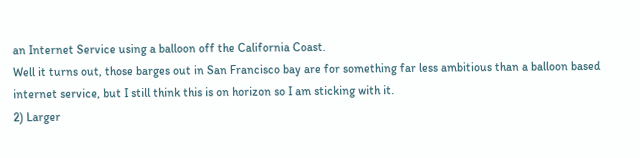an Internet Service using a balloon off the California Coast.
Well it turns out, those barges out in San Francisco bay are for something far less ambitious than a balloon based internet service, but I still think this is on horizon so I am sticking with it.
2) Larger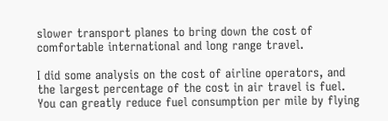slower transport planes to bring down the cost of comfortable international and long range travel.

I did some analysis on the cost of airline operators, and the largest percentage of the cost in air travel is fuel. You can greatly reduce fuel consumption per mile by flying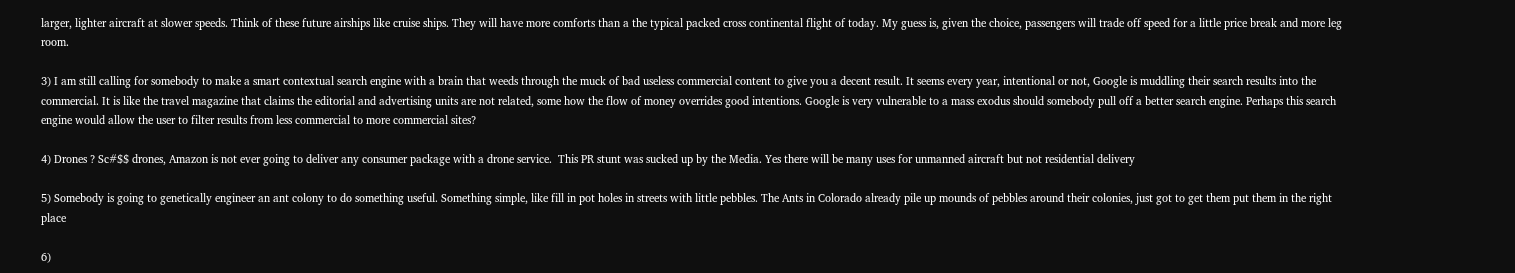larger, lighter aircraft at slower speeds. Think of these future airships like cruise ships. They will have more comforts than a the typical packed cross continental flight of today. My guess is, given the choice, passengers will trade off speed for a little price break and more leg room.

3) I am still calling for somebody to make a smart contextual search engine with a brain that weeds through the muck of bad useless commercial content to give you a decent result. It seems every year, intentional or not, Google is muddling their search results into the commercial. It is like the travel magazine that claims the editorial and advertising units are not related, some how the flow of money overrides good intentions. Google is very vulnerable to a mass exodus should somebody pull off a better search engine. Perhaps this search engine would allow the user to filter results from less commercial to more commercial sites?

4) Drones ? Sc#$$ drones, Amazon is not ever going to deliver any consumer package with a drone service.  This PR stunt was sucked up by the Media. Yes there will be many uses for unmanned aircraft but not residential delivery

5) Somebody is going to genetically engineer an ant colony to do something useful. Something simple, like fill in pot holes in streets with little pebbles. The Ants in Colorado already pile up mounds of pebbles around their colonies, just got to get them put them in the right place

6)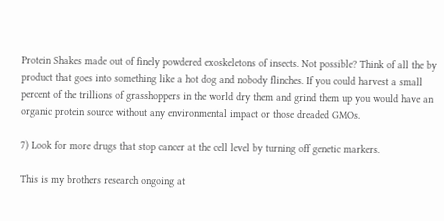Protein Shakes made out of finely powdered exoskeletons of insects. Not possible? Think of all the by product that goes into something like a hot dog and nobody flinches. If you could harvest a small percent of the trillions of grasshoppers in the world dry them and grind them up you would have an organic protein source without any environmental impact or those dreaded GMOs.

7) Look for more drugs that stop cancer at the cell level by turning off genetic markers.

This is my brothers research ongoing at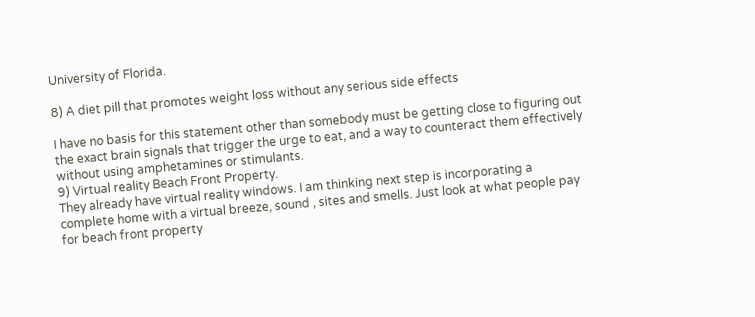University of Florida.

8) A diet pill that promotes weight loss without any serious side effects

I have no basis for this statement other than somebody must be getting close to figuring out the exact brain signals that trigger the urge to eat, and a way to counteract them effectively without using amphetamines or stimulants.
9) Virtual reality Beach Front Property.
They already have virtual reality windows. I am thinking next step is incorporating a complete home with a virtual breeze, sound , sites and smells. Just look at what people pay for beach front property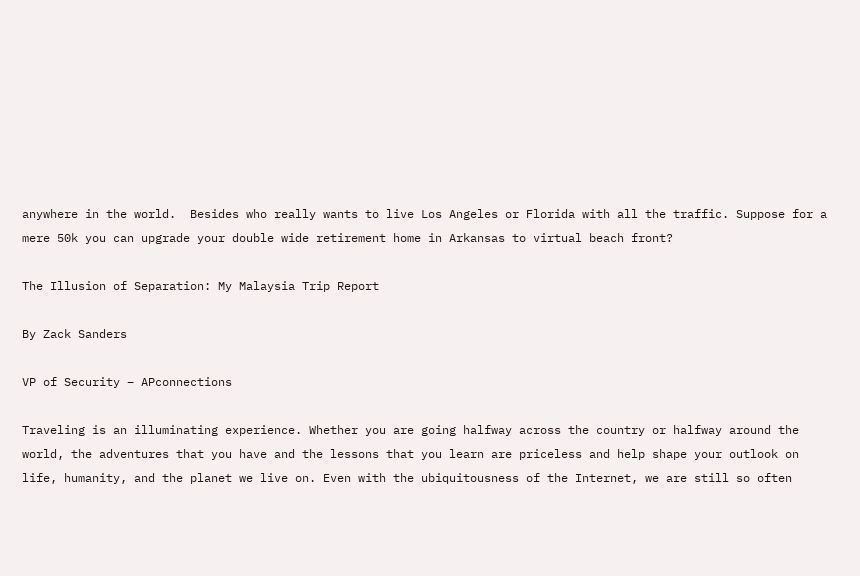anywhere in the world.  Besides who really wants to live Los Angeles or Florida with all the traffic. Suppose for a mere 50k you can upgrade your double wide retirement home in Arkansas to virtual beach front?

The Illusion of Separation: My Malaysia Trip Report

By Zack Sanders

VP of Security – APconnections

Traveling is an illuminating experience. Whether you are going halfway across the country or halfway around the world, the adventures that you have and the lessons that you learn are priceless and help shape your outlook on life, humanity, and the planet we live on. Even with the ubiquitousness of the Internet, we are still so often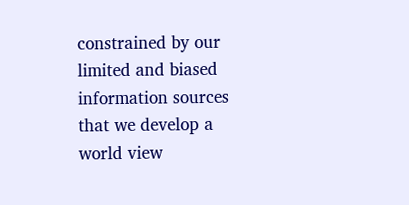constrained by our limited and biased information sources that we develop a world view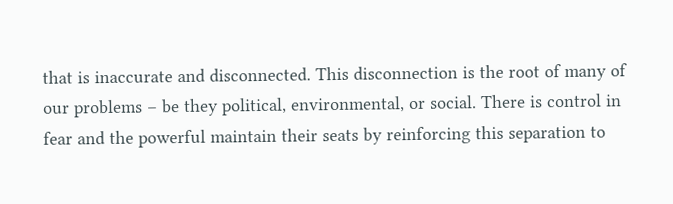that is inaccurate and disconnected. This disconnection is the root of many of our problems – be they political, environmental, or social. There is control in fear and the powerful maintain their seats by reinforcing this separation to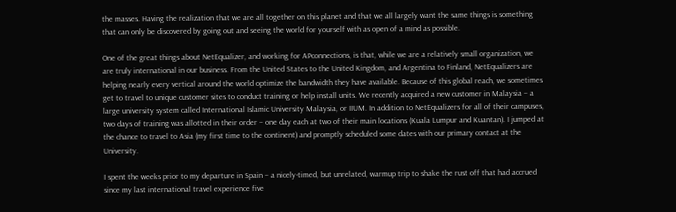the masses. Having the realization that we are all together on this planet and that we all largely want the same things is something that can only be discovered by going out and seeing the world for yourself with as open of a mind as possible.

One of the great things about NetEqualizer, and working for APconnections, is that, while we are a relatively small organization, we are truly international in our business. From the United States to the United Kingdom, and Argentina to Finland, NetEqualizers are helping nearly every vertical around the world optimize the bandwidth they have available. Because of this global reach, we sometimes get to travel to unique customer sites to conduct training or help install units. We recently acquired a new customer in Malaysia – a large university system called International Islamic University Malaysia, or IIUM. In addition to NetEqualizers for all of their campuses, two days of training was allotted in their order – one day each at two of their main locations (Kuala Lumpur and Kuantan). I jumped at the chance to travel to Asia (my first time to the continent) and promptly scheduled some dates with our primary contact at the University.

I spent the weeks prior to my departure in Spain – a nicely-timed, but unrelated, warmup trip to shake the rust off that had accrued since my last international travel experience five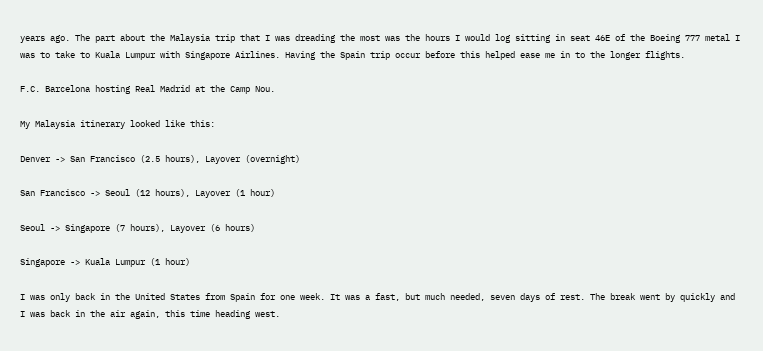years ago. The part about the Malaysia trip that I was dreading the most was the hours I would log sitting in seat 46E of the Boeing 777 metal I was to take to Kuala Lumpur with Singapore Airlines. Having the Spain trip occur before this helped ease me in to the longer flights.

F.C. Barcelona hosting Real Madrid at the Camp Nou.

My Malaysia itinerary looked like this:

Denver -> San Francisco (2.5 hours), Layover (overnight)

San Francisco -> Seoul (12 hours), Layover (1 hour)

Seoul -> Singapore (7 hours), Layover (6 hours)

Singapore -> Kuala Lumpur (1 hour)

I was only back in the United States from Spain for one week. It was a fast, but much needed, seven days of rest. The break went by quickly and I was back in the air again, this time heading west.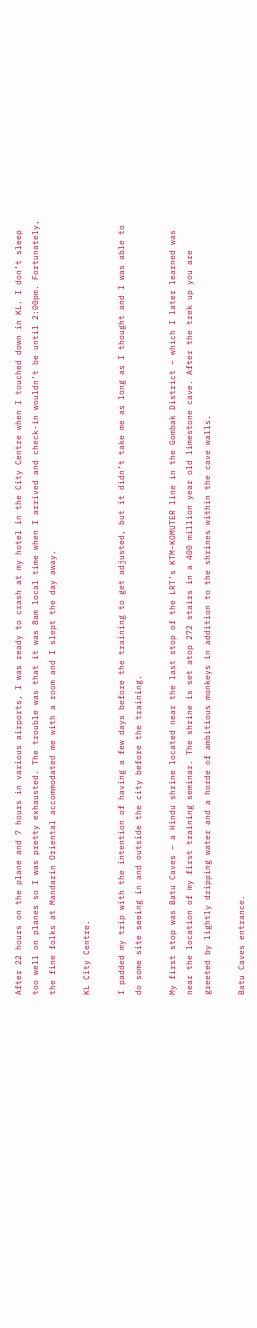After 22 hours on the plane and 7 hours in various airports, I was ready to crash at my hotel in the City Centre when I touched down in KL. I don’t sleep too well on planes so I was pretty exhausted. The trouble was that it was 8am local time when I arrived and check-in wouldn’t be until 2:00pm. Fortunately, the fine folks at Mandarin Oriental accommodated me with a room and I slept the day away.

KL City Centre.

I padded my trip with the intention of having a few days before the training to get adjusted, but it didn’t take me as long as I thought and I was able to do some site seeing in and outside the city before the training.

My first stop was Batu Caves – a Hindu shrine located near the last stop of the LRT’s KTM-KOMUTER line in the Gombak District – which I later learned was near the location of my first training seminar. The shrine is set atop 272 stairs in a 400 million year old limestone cave. After the trek up you are greeted by lightly dripping water and a horde of ambitious monkeys in addition to the shrines within the cave walls.

Batu Caves entrance.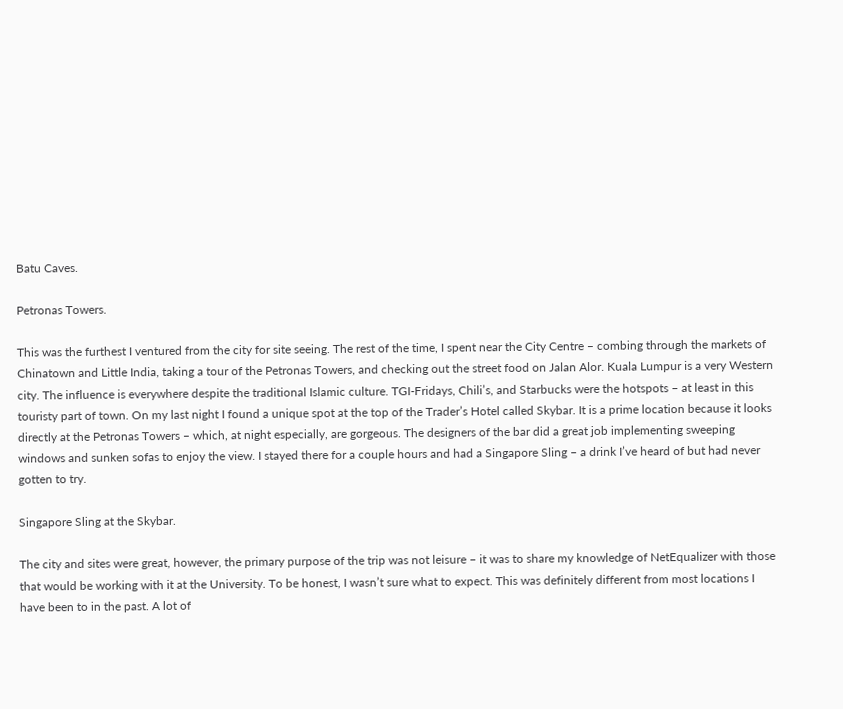Batu Caves.

Petronas Towers.

This was the furthest I ventured from the city for site seeing. The rest of the time, I spent near the City Centre – combing through the markets of Chinatown and Little India, taking a tour of the Petronas Towers, and checking out the street food on Jalan Alor. Kuala Lumpur is a very Western city. The influence is everywhere despite the traditional Islamic culture. TGI-Fridays, Chili’s, and Starbucks were the hotspots – at least in this touristy part of town. On my last night I found a unique spot at the top of the Trader’s Hotel called Skybar. It is a prime location because it looks directly at the Petronas Towers – which, at night especially, are gorgeous. The designers of the bar did a great job implementing sweeping windows and sunken sofas to enjoy the view. I stayed there for a couple hours and had a Singapore Sling – a drink I’ve heard of but had never gotten to try.

Singapore Sling at the Skybar.

The city and sites were great, however, the primary purpose of the trip was not leisure – it was to share my knowledge of NetEqualizer with those that would be working with it at the University. To be honest, I wasn’t sure what to expect. This was definitely different from most locations I have been to in the past. A lot of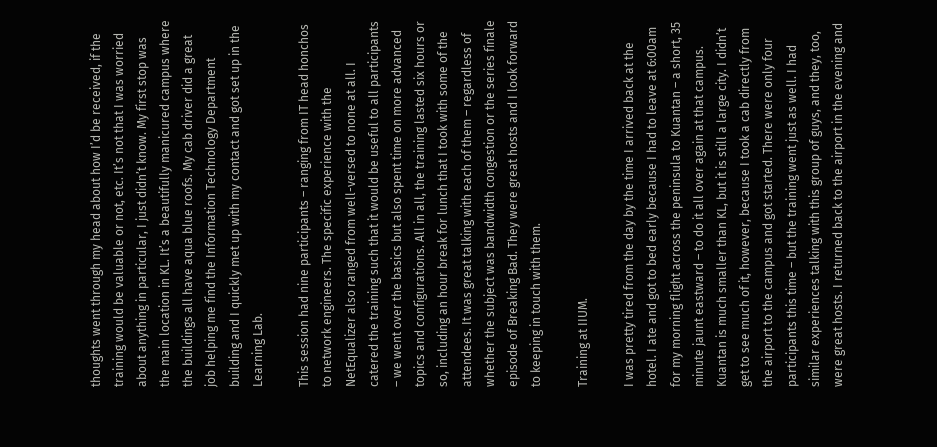thoughts went through my head about how I’d be received, if the training would be valuable or not, etc. It’s not that I was worried about anything in particular, I just didn’t know. My first stop was the main location in KL. It’s a beautifully manicured campus where the buildings all have aqua blue roofs. My cab driver did a great job helping me find the Information Technology Department building and I quickly met up with my contact and got set up in the Learning Lab.

This session had nine participants – ranging from IT head honchos to network engineers. The specific experience with the NetEqualizer also ranged from well-versed to none at all. I catered the training such that it would be useful to all participants – we went over the basics but also spent time on more advanced topics and configurations. All in all, the training lasted six hours or so, including an hour break for lunch that I took with some of the attendees. It was great talking with each of them – regardless of whether the subject was bandwidth congestion or the series finale episode of Breaking Bad. They were great hosts and I look forward to keeping in touch with them.

Training at IIUM.

I was pretty tired from the day by the time I arrived back at the hotel. I ate and got to bed early because I had to leave at 6:00am for my morning flight across the peninsula to Kuantan – a short, 35 minute jaunt eastward – to do it all over again at that campus. Kuantan is much smaller than KL, but it is still a large city. I didn’t get to see much of it, however, because I took a cab directly from the airport to the campus and got started. There were only four participants this time – but the training went just as well. I had similar experiences talking with this group of guys, and they, too, were great hosts. I returned back to the airport in the evening and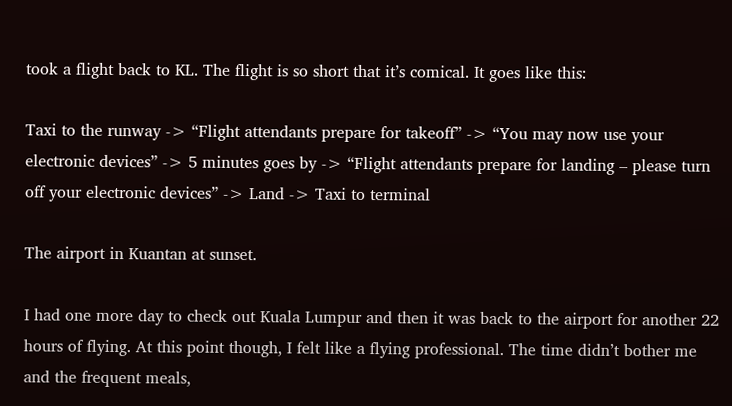took a flight back to KL. The flight is so short that it’s comical. It goes like this:

Taxi to the runway -> “Flight attendants prepare for takeoff” -> “You may now use your electronic devices” -> 5 minutes goes by -> “Flight attendants prepare for landing – please turn off your electronic devices” -> Land -> Taxi to terminal

The airport in Kuantan at sunset.

I had one more day to check out Kuala Lumpur and then it was back to the airport for another 22 hours of flying. At this point though, I felt like a flying professional. The time didn’t bother me and the frequent meals,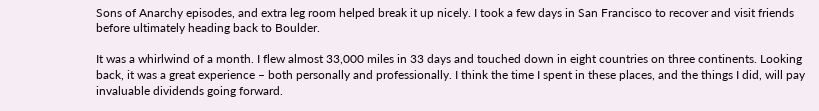Sons of Anarchy episodes, and extra leg room helped break it up nicely. I took a few days in San Francisco to recover and visit friends before ultimately heading back to Boulder.

It was a whirlwind of a month. I flew almost 33,000 miles in 33 days and touched down in eight countries on three continents. Looking back, it was a great experience – both personally and professionally. I think the time I spent in these places, and the things I did, will pay invaluable dividends going forward.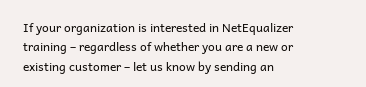If your organization is interested in NetEqualizer training – regardless of whether you are a new or existing customer – let us know by sending an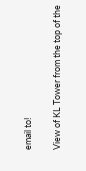email to!

View of KL Tower from the top of the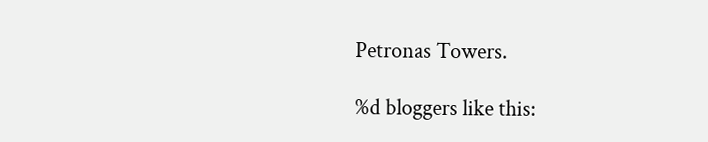Petronas Towers.

%d bloggers like this: